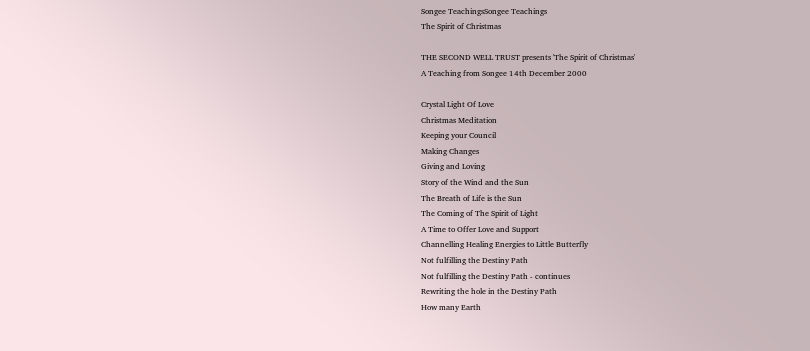Songee TeachingsSongee Teachings
The Spirit of Christmas

THE SECOND WELL TRUST presents 'The Spirit of Christmas'
A Teaching from Songee 14th December 2000

Crystal Light Of Love
Christmas Meditation
Keeping your Council
Making Changes
Giving and Loving
Story of the Wind and the Sun
The Breath of Life is the Sun
The Coming of The Spirit of Light
A Time to Offer Love and Support
Channelling Healing Energies to Little Butterfly
Not fulfilling the Destiny Path
Not fulfilling the Destiny Path - continues
Rewriting the hole in the Destiny Path
How many Earth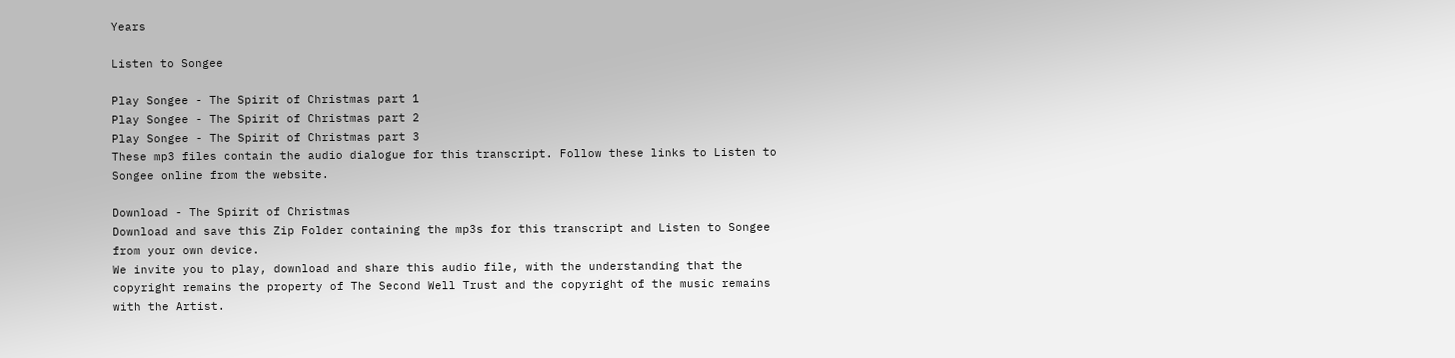Years

Listen to Songee

Play Songee - The Spirit of Christmas part 1
Play Songee - The Spirit of Christmas part 2
Play Songee - The Spirit of Christmas part 3
These mp3 files contain the audio dialogue for this transcript. Follow these links to Listen to Songee online from the website.

Download - The Spirit of Christmas
Download and save this Zip Folder containing the mp3s for this transcript and Listen to Songee from your own device.
We invite you to play, download and share this audio file, with the understanding that the copyright remains the property of The Second Well Trust and the copyright of the music remains with the Artist.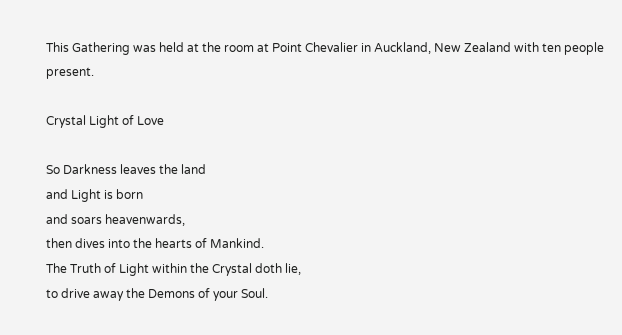This Gathering was held at the room at Point Chevalier in Auckland, New Zealand with ten people present.

Crystal Light of Love

So Darkness leaves the land
and Light is born
and soars heavenwards,
then dives into the hearts of Mankind.
The Truth of Light within the Crystal doth lie,
to drive away the Demons of your Soul.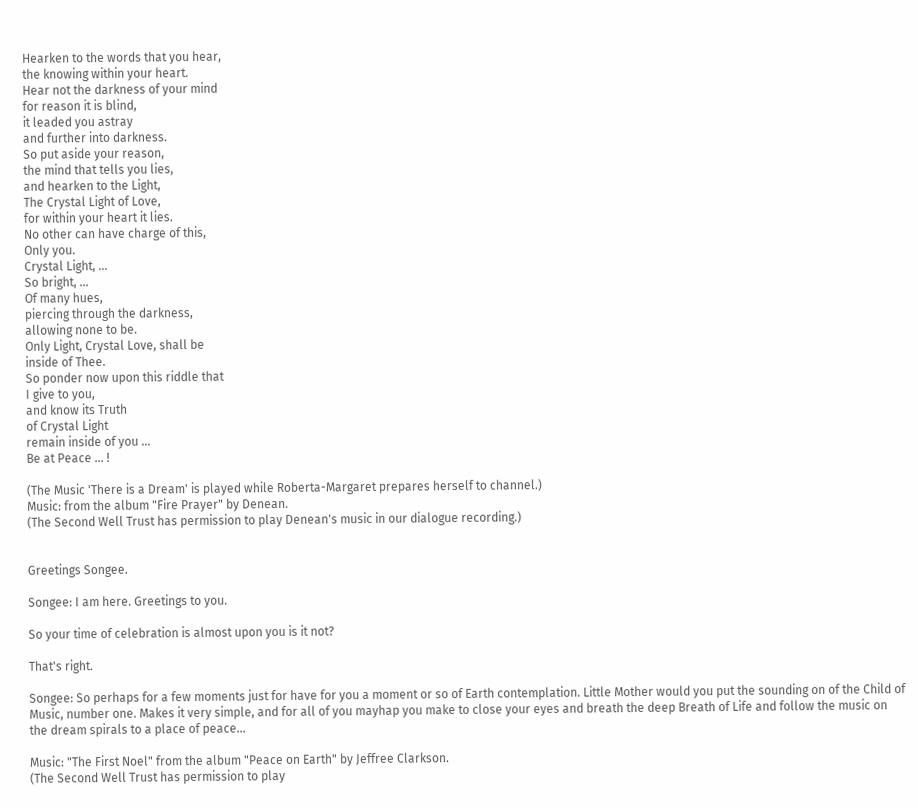Hearken to the words that you hear,
the knowing within your heart.
Hear not the darkness of your mind
for reason it is blind,
it leaded you astray
and further into darkness.
So put aside your reason,
the mind that tells you lies,
and hearken to the Light,
The Crystal Light of Love,
for within your heart it lies.
No other can have charge of this,
Only you.
Crystal Light, ...
So bright, ...
Of many hues,
piercing through the darkness,
allowing none to be.
Only Light, Crystal Love, shall be
inside of Thee.
So ponder now upon this riddle that
I give to you,
and know its Truth
of Crystal Light
remain inside of you ...
Be at Peace ... !

(The Music 'There is a Dream' is played while Roberta-Margaret prepares herself to channel.)
Music: from the album "Fire Prayer" by Denean.
(The Second Well Trust has permission to play Denean's music in our dialogue recording.)


Greetings Songee.

Songee: I am here. Greetings to you.

So your time of celebration is almost upon you is it not?

That's right.

Songee: So perhaps for a few moments just for have for you a moment or so of Earth contemplation. Little Mother would you put the sounding on of the Child of Music, number one. Makes it very simple, and for all of you mayhap you make to close your eyes and breath the deep Breath of Life and follow the music on the dream spirals to a place of peace...

Music: "The First Noel" from the album "Peace on Earth" by Jeffree Clarkson.
(The Second Well Trust has permission to play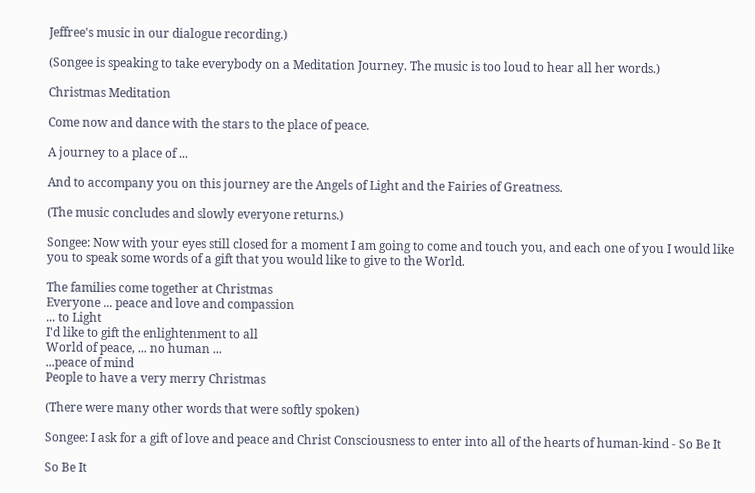Jeffree's music in our dialogue recording.)

(Songee is speaking to take everybody on a Meditation Journey. The music is too loud to hear all her words.)

Christmas Meditation

Come now and dance with the stars to the place of peace.

A journey to a place of ...

And to accompany you on this journey are the Angels of Light and the Fairies of Greatness.

(The music concludes and slowly everyone returns.)

Songee: Now with your eyes still closed for a moment I am going to come and touch you, and each one of you I would like you to speak some words of a gift that you would like to give to the World.

The families come together at Christmas
Everyone ... peace and love and compassion
... to Light
I'd like to gift the enlightenment to all
World of peace, ... no human ...
...peace of mind
People to have a very merry Christmas

(There were many other words that were softly spoken)

Songee: I ask for a gift of love and peace and Christ Consciousness to enter into all of the hearts of human-kind - So Be It

So Be It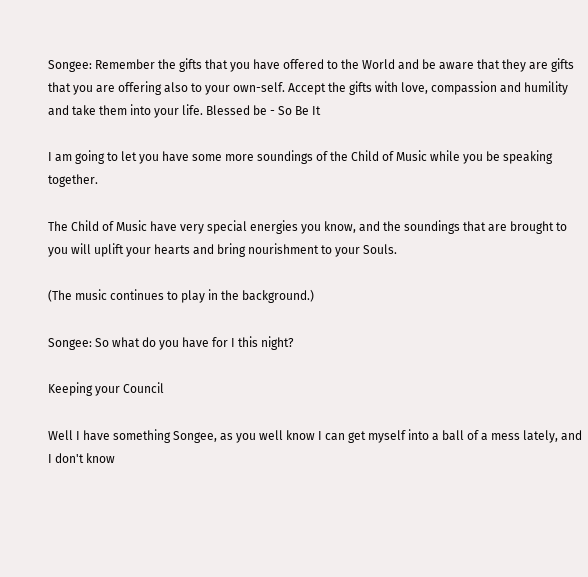Songee: Remember the gifts that you have offered to the World and be aware that they are gifts that you are offering also to your own-self. Accept the gifts with love, compassion and humility and take them into your life. Blessed be - So Be It

I am going to let you have some more soundings of the Child of Music while you be speaking together.

The Child of Music have very special energies you know, and the soundings that are brought to you will uplift your hearts and bring nourishment to your Souls.

(The music continues to play in the background.)

Songee: So what do you have for I this night?

Keeping your Council

Well I have something Songee, as you well know I can get myself into a ball of a mess lately, and I don't know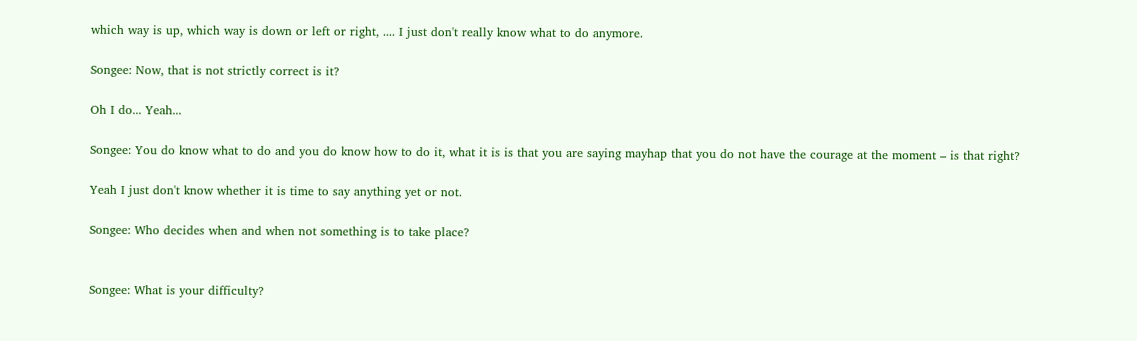which way is up, which way is down or left or right, .... I just don't really know what to do anymore.

Songee: Now, that is not strictly correct is it?

Oh I do... Yeah...

Songee: You do know what to do and you do know how to do it, what it is is that you are saying mayhap that you do not have the courage at the moment – is that right?

Yeah I just don't know whether it is time to say anything yet or not.

Songee: Who decides when and when not something is to take place?


Songee: What is your difficulty?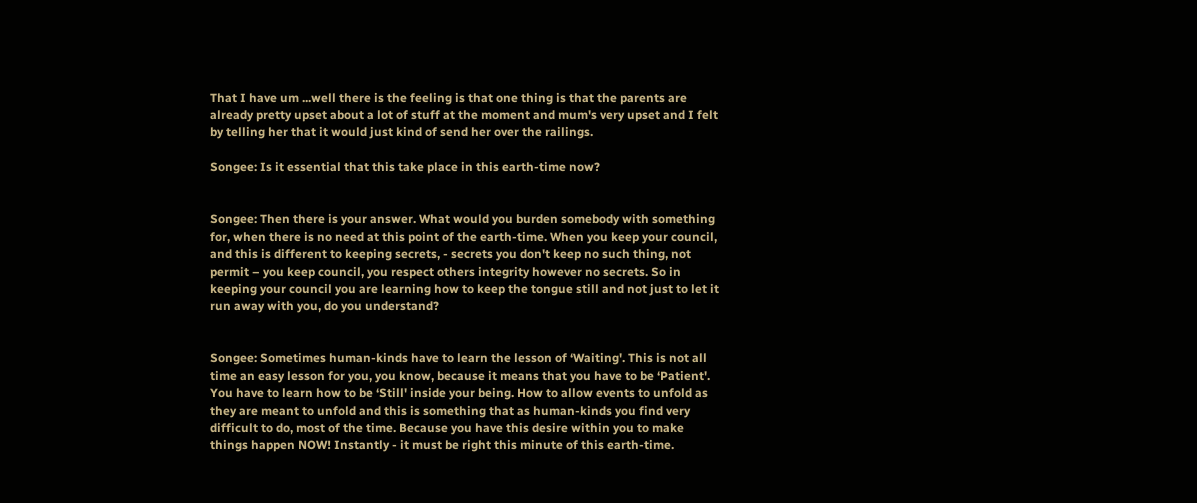That I have um ...well there is the feeling is that one thing is that the parents are already pretty upset about a lot of stuff at the moment and mum's very upset and I felt by telling her that it would just kind of send her over the railings.

Songee: Is it essential that this take place in this earth-time now?


Songee: Then there is your answer. What would you burden somebody with something for, when there is no need at this point of the earth-time. When you keep your council, and this is different to keeping secrets, - secrets you don't keep no such thing, not permit – you keep council, you respect others integrity however no secrets. So in keeping your council you are learning how to keep the tongue still and not just to let it run away with you, do you understand?


Songee: Sometimes human-kinds have to learn the lesson of ‘Waiting'. This is not all time an easy lesson for you, you know, because it means that you have to be ‘Patient'. You have to learn how to be ‘Still' inside your being. How to allow events to unfold as they are meant to unfold and this is something that as human-kinds you find very difficult to do, most of the time. Because you have this desire within you to make things happen NOW! Instantly - it must be right this minute of this earth-time.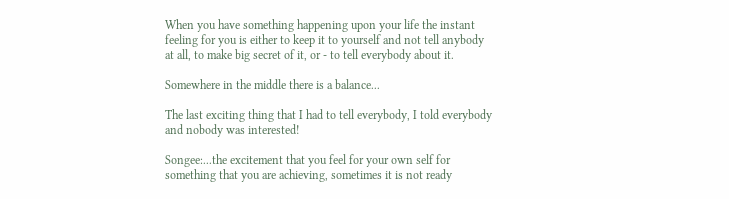When you have something happening upon your life the instant feeling for you is either to keep it to yourself and not tell anybody at all, to make big secret of it, or - to tell everybody about it.

Somewhere in the middle there is a balance...

The last exciting thing that I had to tell everybody, I told everybody and nobody was interested!

Songee:...the excitement that you feel for your own self for something that you are achieving, sometimes it is not ready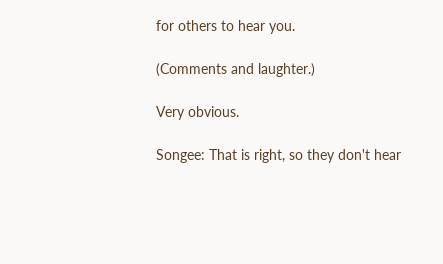for others to hear you.

(Comments and laughter.)

Very obvious.

Songee: That is right, so they don't hear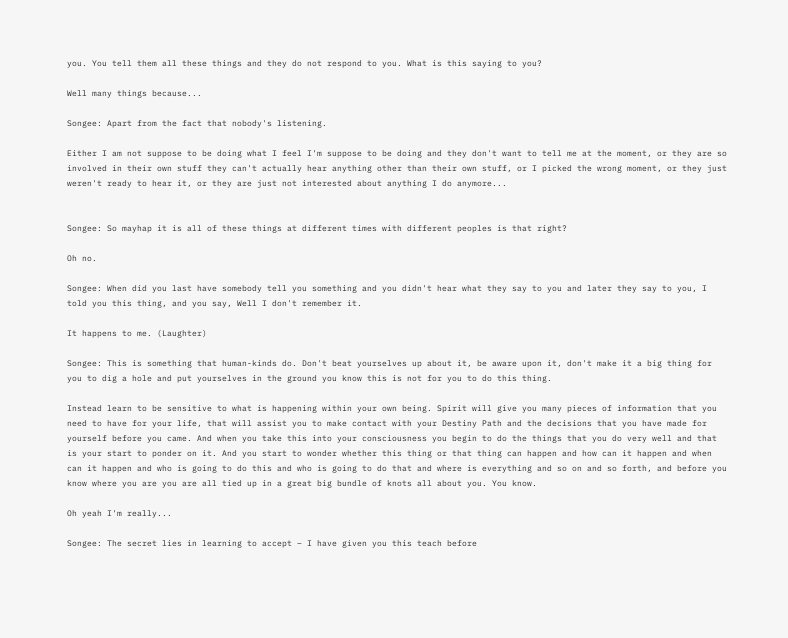you. You tell them all these things and they do not respond to you. What is this saying to you?

Well many things because...

Songee: Apart from the fact that nobody's listening.

Either I am not suppose to be doing what I feel I'm suppose to be doing and they don't want to tell me at the moment, or they are so involved in their own stuff they can't actually hear anything other than their own stuff, or I picked the wrong moment, or they just weren't ready to hear it, or they are just not interested about anything I do anymore...


Songee: So mayhap it is all of these things at different times with different peoples is that right?

Oh no.

Songee: When did you last have somebody tell you something and you didn't hear what they say to you and later they say to you, I told you this thing, and you say, Well I don't remember it.

It happens to me. (Laughter)

Songee: This is something that human-kinds do. Don't beat yourselves up about it, be aware upon it, don't make it a big thing for you to dig a hole and put yourselves in the ground you know this is not for you to do this thing.

Instead learn to be sensitive to what is happening within your own being. Spirit will give you many pieces of information that you need to have for your life, that will assist you to make contact with your Destiny Path and the decisions that you have made for yourself before you came. And when you take this into your consciousness you begin to do the things that you do very well and that is your start to ponder on it. And you start to wonder whether this thing or that thing can happen and how can it happen and when can it happen and who is going to do this and who is going to do that and where is everything and so on and so forth, and before you know where you are you are all tied up in a great big bundle of knots all about you. You know.

Oh yeah I'm really...

Songee: The secret lies in learning to accept – I have given you this teach before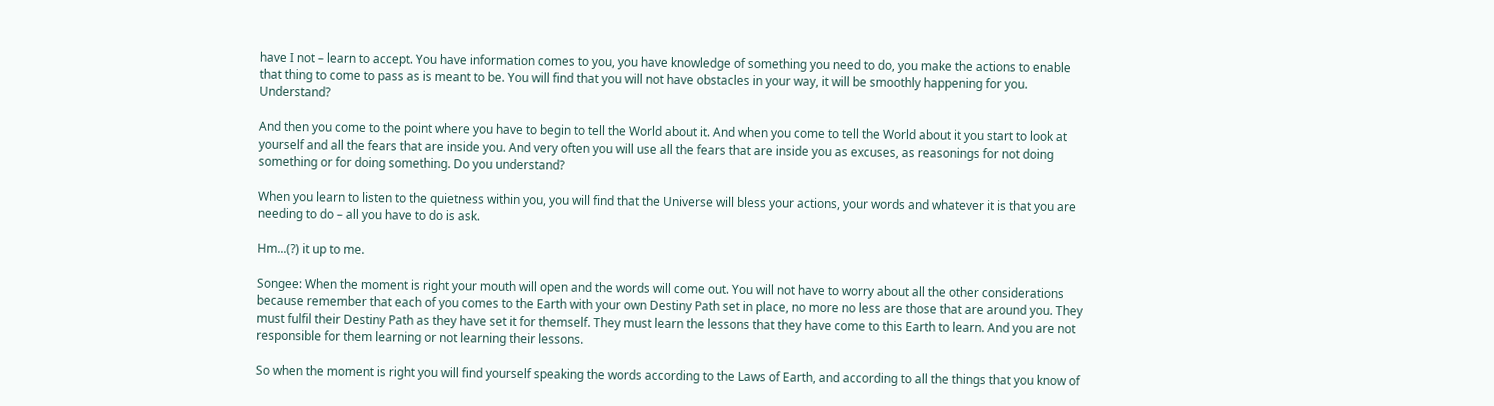have I not – learn to accept. You have information comes to you, you have knowledge of something you need to do, you make the actions to enable that thing to come to pass as is meant to be. You will find that you will not have obstacles in your way, it will be smoothly happening for you. Understand?

And then you come to the point where you have to begin to tell the World about it. And when you come to tell the World about it you start to look at yourself and all the fears that are inside you. And very often you will use all the fears that are inside you as excuses, as reasonings for not doing something or for doing something. Do you understand?

When you learn to listen to the quietness within you, you will find that the Universe will bless your actions, your words and whatever it is that you are needing to do – all you have to do is ask.

Hm...(?) it up to me.

Songee: When the moment is right your mouth will open and the words will come out. You will not have to worry about all the other considerations because remember that each of you comes to the Earth with your own Destiny Path set in place, no more no less are those that are around you. They must fulfil their Destiny Path as they have set it for themself. They must learn the lessons that they have come to this Earth to learn. And you are not responsible for them learning or not learning their lessons.

So when the moment is right you will find yourself speaking the words according to the Laws of Earth, and according to all the things that you know of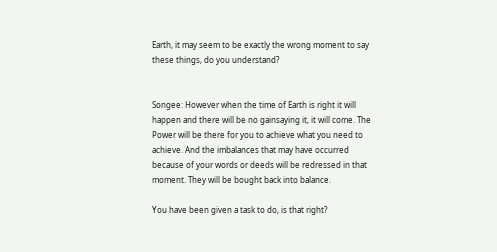Earth, it may seem to be exactly the wrong moment to say these things, do you understand?


Songee: However when the time of Earth is right it will happen and there will be no gainsaying it, it will come. The Power will be there for you to achieve what you need to achieve. And the imbalances that may have occurred because of your words or deeds will be redressed in that moment. They will be bought back into balance.

You have been given a task to do, is that right?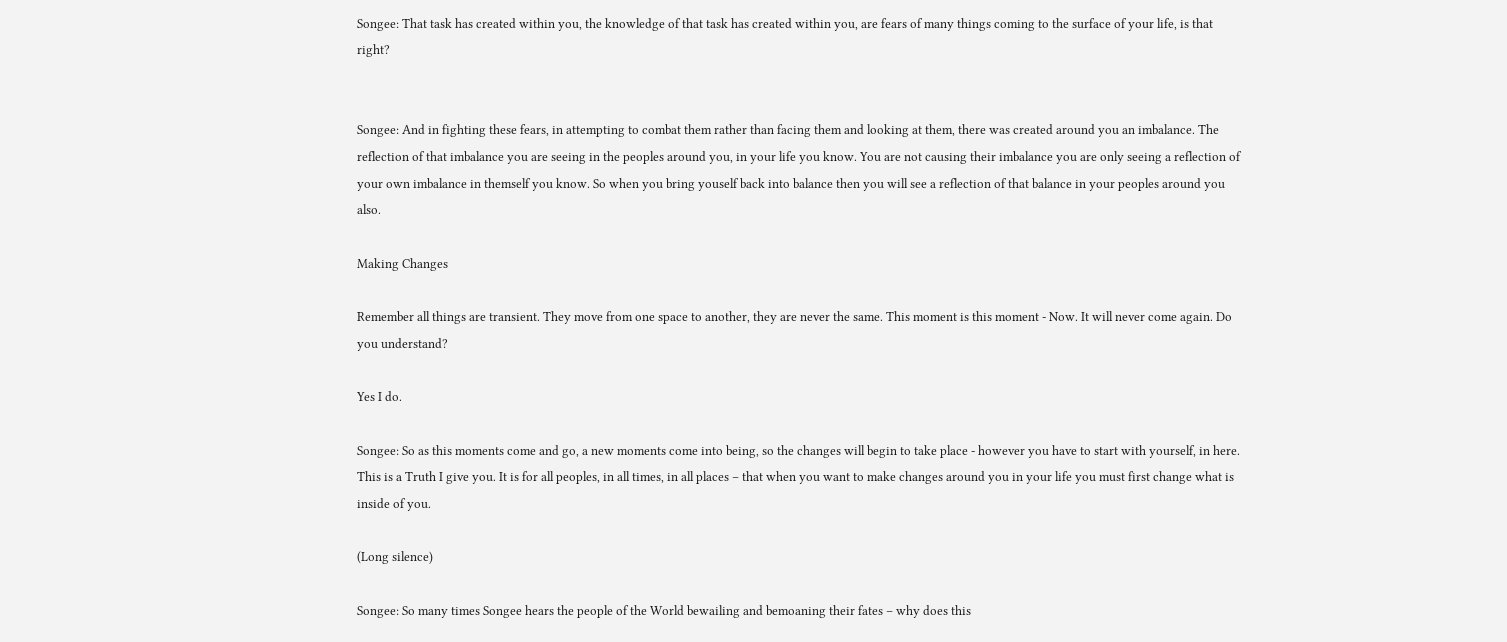Songee: That task has created within you, the knowledge of that task has created within you, are fears of many things coming to the surface of your life, is that right?


Songee: And in fighting these fears, in attempting to combat them rather than facing them and looking at them, there was created around you an imbalance. The reflection of that imbalance you are seeing in the peoples around you, in your life you know. You are not causing their imbalance you are only seeing a reflection of your own imbalance in themself you know. So when you bring youself back into balance then you will see a reflection of that balance in your peoples around you also.

Making Changes

Remember all things are transient. They move from one space to another, they are never the same. This moment is this moment - Now. It will never come again. Do you understand?

Yes I do.

Songee: So as this moments come and go, a new moments come into being, so the changes will begin to take place - however you have to start with yourself, in here. This is a Truth I give you. It is for all peoples, in all times, in all places – that when you want to make changes around you in your life you must first change what is inside of you.

(Long silence)

Songee: So many times Songee hears the people of the World bewailing and bemoaning their fates – why does this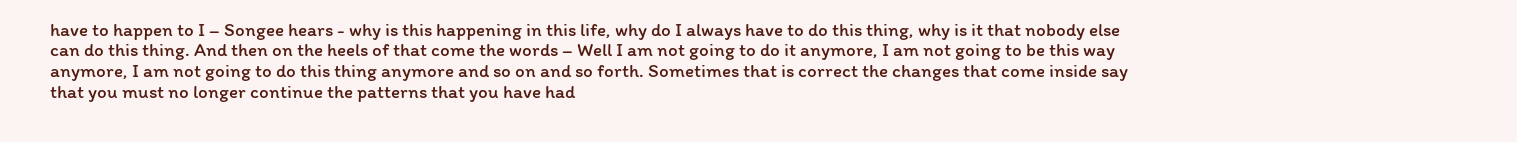have to happen to I – Songee hears - why is this happening in this life, why do I always have to do this thing, why is it that nobody else can do this thing. And then on the heels of that come the words – Well I am not going to do it anymore, I am not going to be this way anymore, I am not going to do this thing anymore and so on and so forth. Sometimes that is correct the changes that come inside say that you must no longer continue the patterns that you have had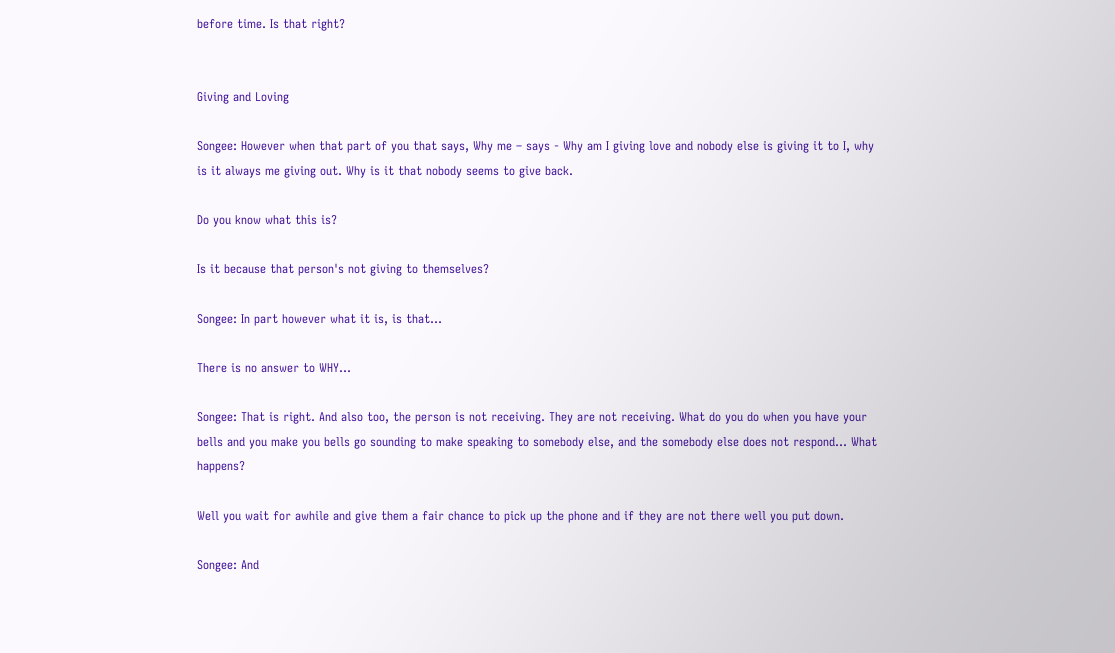before time. Is that right?


Giving and Loving

Songee: However when that part of you that says, Why me – says - Why am I giving love and nobody else is giving it to I, why is it always me giving out. Why is it that nobody seems to give back.

Do you know what this is?

Is it because that person's not giving to themselves?

Songee: In part however what it is, is that...

There is no answer to WHY...

Songee: That is right. And also too, the person is not receiving. They are not receiving. What do you do when you have your bells and you make you bells go sounding to make speaking to somebody else, and the somebody else does not respond... What happens?

Well you wait for awhile and give them a fair chance to pick up the phone and if they are not there well you put down.

Songee: And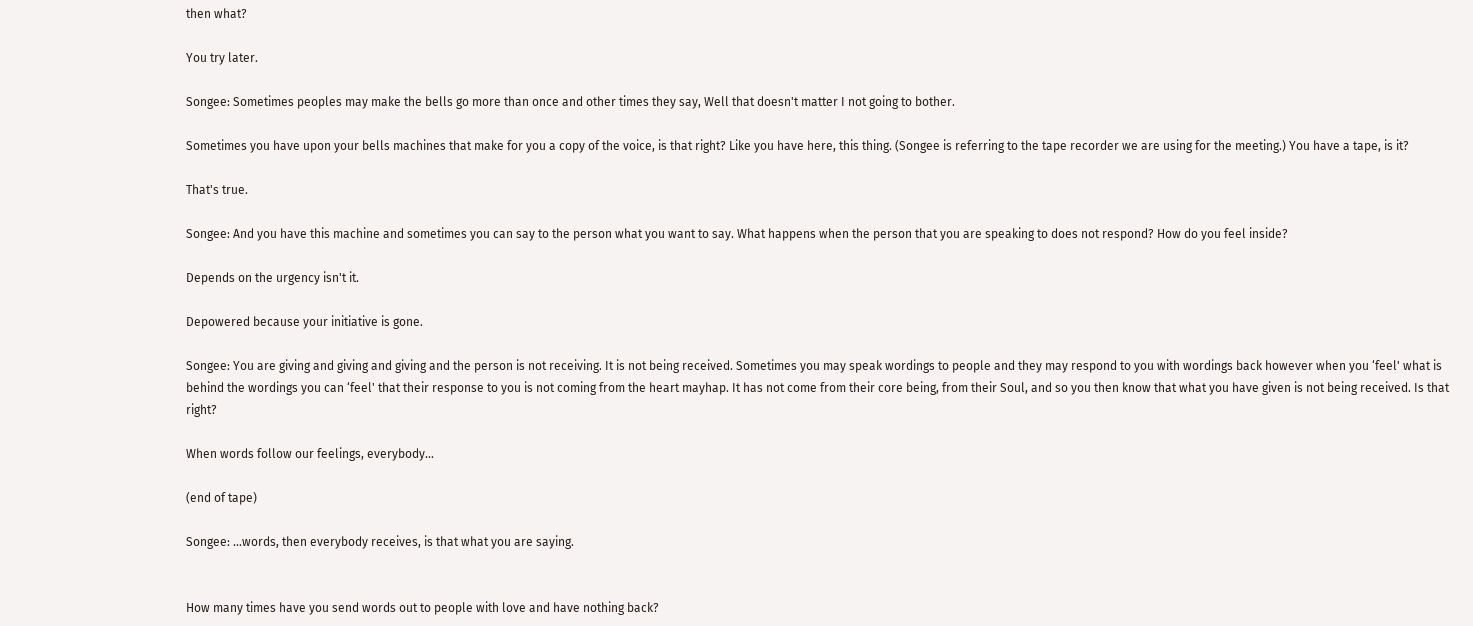then what?

You try later.

Songee: Sometimes peoples may make the bells go more than once and other times they say, Well that doesn't matter I not going to bother.

Sometimes you have upon your bells machines that make for you a copy of the voice, is that right? Like you have here, this thing. (Songee is referring to the tape recorder we are using for the meeting.) You have a tape, is it?

That's true.

Songee: And you have this machine and sometimes you can say to the person what you want to say. What happens when the person that you are speaking to does not respond? How do you feel inside?

Depends on the urgency isn't it.

Depowered because your initiative is gone.

Songee: You are giving and giving and giving and the person is not receiving. It is not being received. Sometimes you may speak wordings to people and they may respond to you with wordings back however when you ‘feel' what is behind the wordings you can ‘feel' that their response to you is not coming from the heart mayhap. It has not come from their core being, from their Soul, and so you then know that what you have given is not being received. Is that right?

When words follow our feelings, everybody...

(end of tape)

Songee: ...words, then everybody receives, is that what you are saying.


How many times have you send words out to people with love and have nothing back?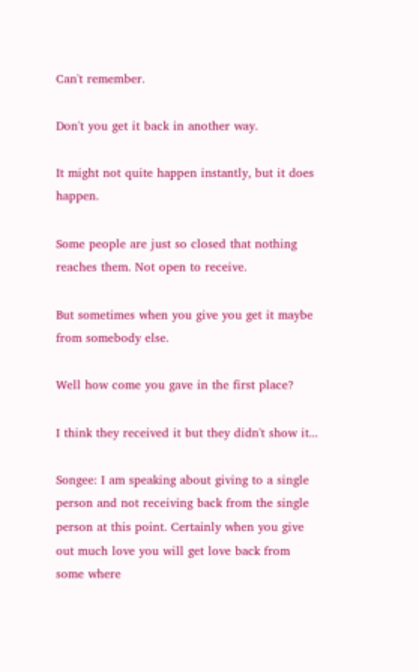Can't remember.

Don't you get it back in another way.

It might not quite happen instantly, but it does happen.

Some people are just so closed that nothing reaches them. Not open to receive.

But sometimes when you give you get it maybe from somebody else.

Well how come you gave in the first place?

I think they received it but they didn't show it...

Songee: I am speaking about giving to a single person and not receiving back from the single person at this point. Certainly when you give out much love you will get love back from some where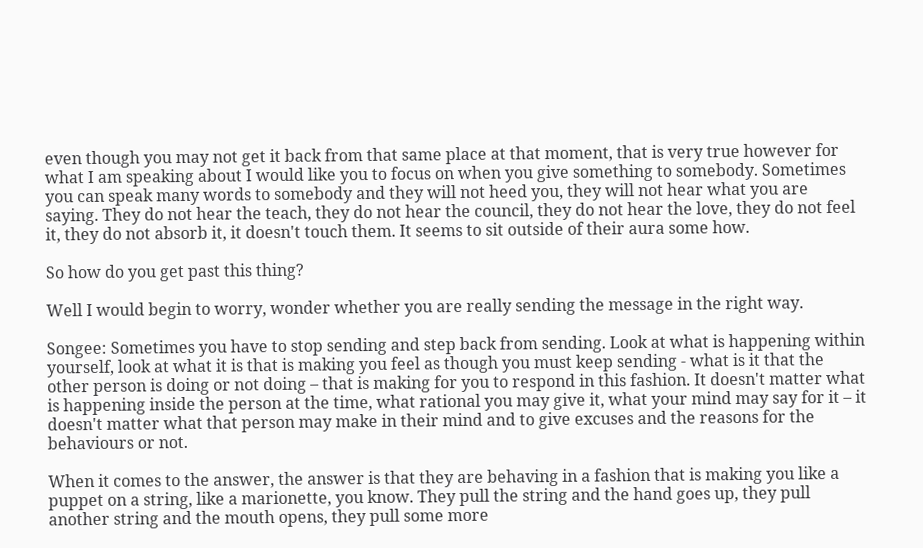even though you may not get it back from that same place at that moment, that is very true however for what I am speaking about I would like you to focus on when you give something to somebody. Sometimes you can speak many words to somebody and they will not heed you, they will not hear what you are saying. They do not hear the teach, they do not hear the council, they do not hear the love, they do not feel it, they do not absorb it, it doesn't touch them. It seems to sit outside of their aura some how.

So how do you get past this thing?

Well I would begin to worry, wonder whether you are really sending the message in the right way.

Songee: Sometimes you have to stop sending and step back from sending. Look at what is happening within yourself, look at what it is that is making you feel as though you must keep sending - what is it that the other person is doing or not doing – that is making for you to respond in this fashion. It doesn't matter what is happening inside the person at the time, what rational you may give it, what your mind may say for it – it doesn't matter what that person may make in their mind and to give excuses and the reasons for the behaviours or not.

When it comes to the answer, the answer is that they are behaving in a fashion that is making you like a puppet on a string, like a marionette, you know. They pull the string and the hand goes up, they pull another string and the mouth opens, they pull some more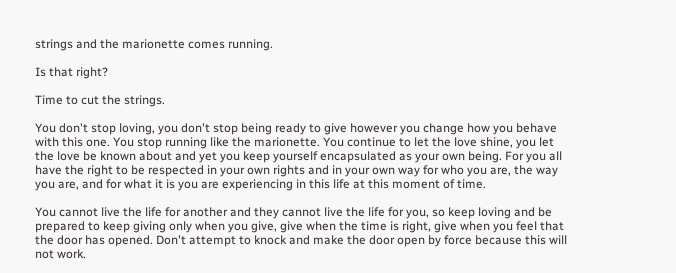strings and the marionette comes running.

Is that right?

Time to cut the strings.

You don't stop loving, you don't stop being ready to give however you change how you behave with this one. You stop running like the marionette. You continue to let the love shine, you let the love be known about and yet you keep yourself encapsulated as your own being. For you all have the right to be respected in your own rights and in your own way for who you are, the way you are, and for what it is you are experiencing in this life at this moment of time.

You cannot live the life for another and they cannot live the life for you, so keep loving and be prepared to keep giving only when you give, give when the time is right, give when you feel that the door has opened. Don't attempt to knock and make the door open by force because this will not work.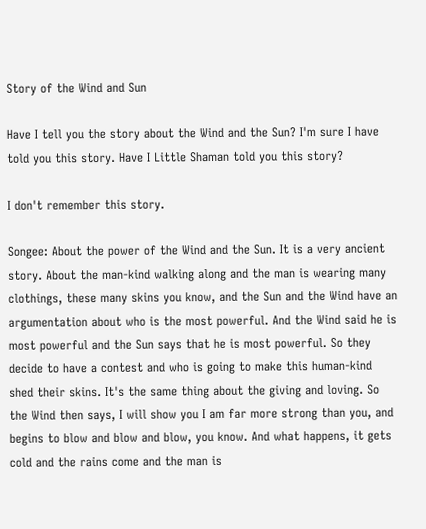Story of the Wind and Sun

Have I tell you the story about the Wind and the Sun? I'm sure I have told you this story. Have I Little Shaman told you this story?

I don't remember this story.

Songee: About the power of the Wind and the Sun. It is a very ancient story. About the man-kind walking along and the man is wearing many clothings, these many skins you know, and the Sun and the Wind have an argumentation about who is the most powerful. And the Wind said he is most powerful and the Sun says that he is most powerful. So they decide to have a contest and who is going to make this human-kind shed their skins. It's the same thing about the giving and loving. So the Wind then says, I will show you I am far more strong than you, and begins to blow and blow and blow, you know. And what happens, it gets cold and the rains come and the man is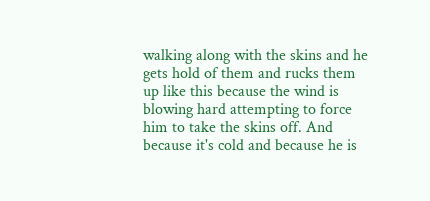walking along with the skins and he gets hold of them and rucks them up like this because the wind is blowing hard attempting to force him to take the skins off. And because it's cold and because he is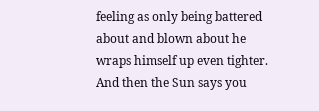feeling as only being battered about and blown about he wraps himself up even tighter. And then the Sun says you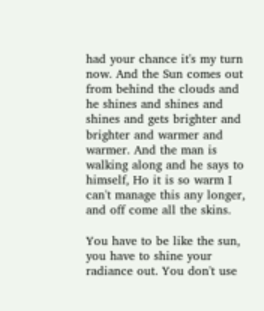had your chance it's my turn now. And the Sun comes out from behind the clouds and he shines and shines and shines and gets brighter and brighter and warmer and warmer. And the man is walking along and he says to himself, Ho it is so warm I can't manage this any longer, and off come all the skins.

You have to be like the sun, you have to shine your radiance out. You don't use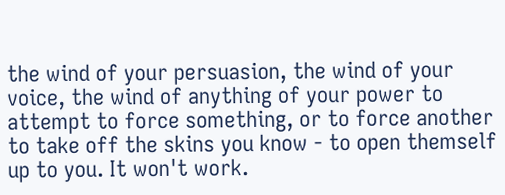the wind of your persuasion, the wind of your voice, the wind of anything of your power to attempt to force something, or to force another to take off the skins you know - to open themself up to you. It won't work.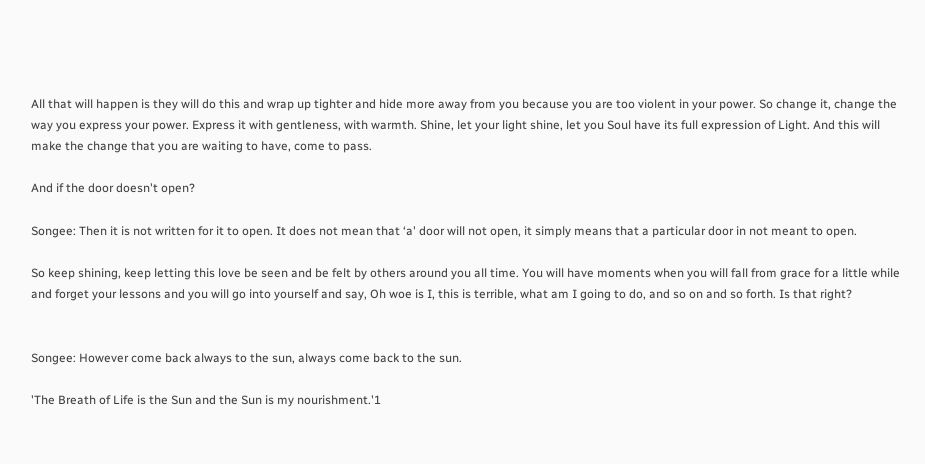All that will happen is they will do this and wrap up tighter and hide more away from you because you are too violent in your power. So change it, change the way you express your power. Express it with gentleness, with warmth. Shine, let your light shine, let you Soul have its full expression of Light. And this will make the change that you are waiting to have, come to pass.

And if the door doesn't open?

Songee: Then it is not written for it to open. It does not mean that ‘a' door will not open, it simply means that a particular door in not meant to open.

So keep shining, keep letting this love be seen and be felt by others around you all time. You will have moments when you will fall from grace for a little while and forget your lessons and you will go into yourself and say, Oh woe is I, this is terrible, what am I going to do, and so on and so forth. Is that right?


Songee: However come back always to the sun, always come back to the sun.

'The Breath of Life is the Sun and the Sun is my nourishment.'1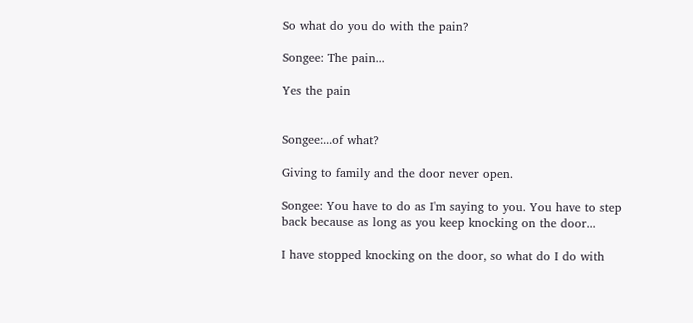So what do you do with the pain?

Songee: The pain...

Yes the pain


Songee:...of what?

Giving to family and the door never open.

Songee: You have to do as I'm saying to you. You have to step back because as long as you keep knocking on the door...

I have stopped knocking on the door, so what do I do with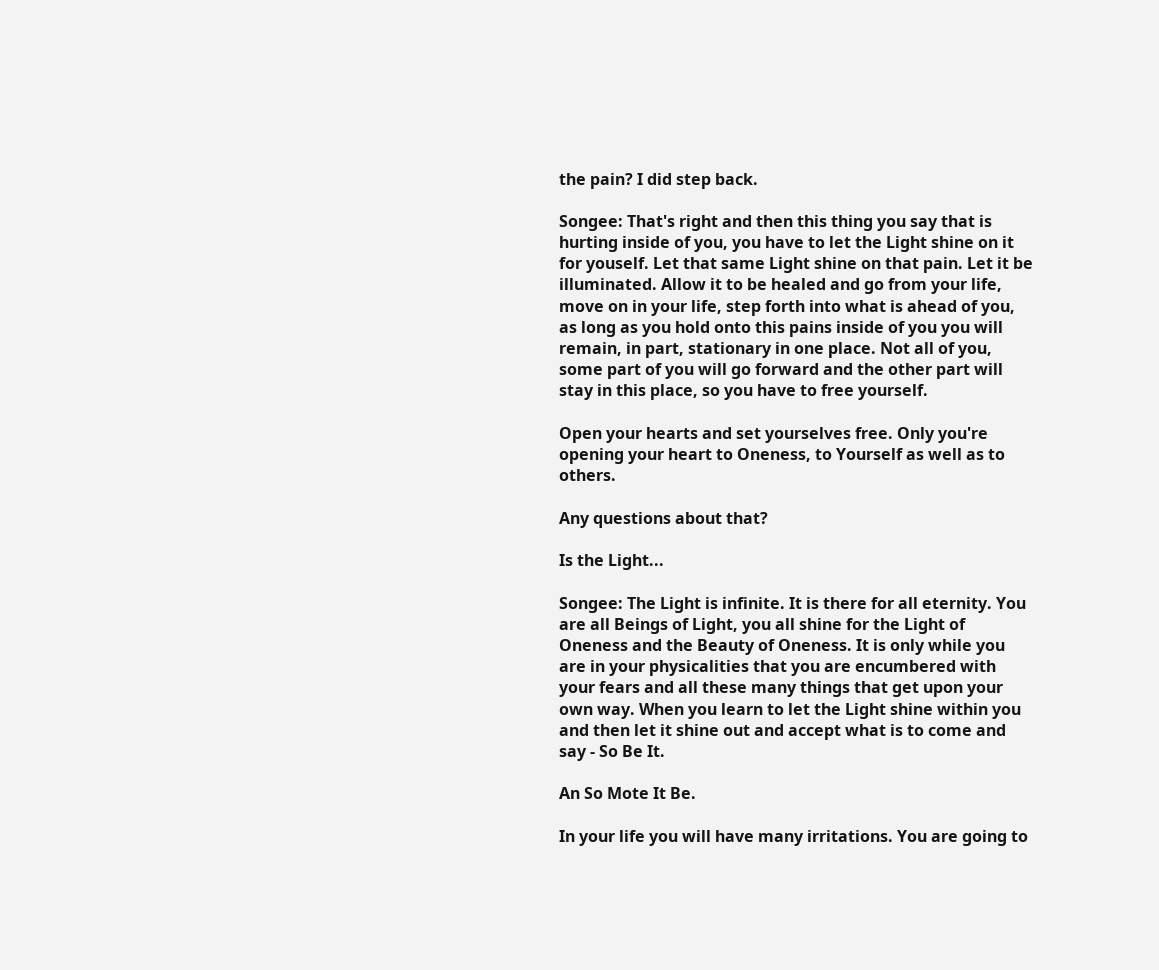the pain? I did step back.

Songee: That's right and then this thing you say that is hurting inside of you, you have to let the Light shine on it for youself. Let that same Light shine on that pain. Let it be illuminated. Allow it to be healed and go from your life, move on in your life, step forth into what is ahead of you, as long as you hold onto this pains inside of you you will remain, in part, stationary in one place. Not all of you, some part of you will go forward and the other part will stay in this place, so you have to free yourself.

Open your hearts and set yourselves free. Only you're opening your heart to Oneness, to Yourself as well as to others.

Any questions about that?

Is the Light...

Songee: The Light is infinite. It is there for all eternity. You are all Beings of Light, you all shine for the Light of Oneness and the Beauty of Oneness. It is only while you are in your physicalities that you are encumbered with your fears and all these many things that get upon your own way. When you learn to let the Light shine within you and then let it shine out and accept what is to come and say - So Be It.

An So Mote It Be.

In your life you will have many irritations. You are going to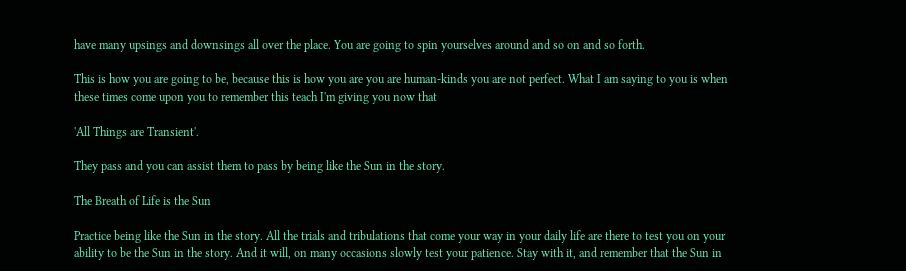have many upsings and downsings all over the place. You are going to spin yourselves around and so on and so forth.

This is how you are going to be, because this is how you are you are human-kinds you are not perfect. What I am saying to you is when these times come upon you to remember this teach I'm giving you now that

'All Things are Transient'.

They pass and you can assist them to pass by being like the Sun in the story.

The Breath of Life is the Sun

Practice being like the Sun in the story. All the trials and tribulations that come your way in your daily life are there to test you on your ability to be the Sun in the story. And it will, on many occasions slowly test your patience. Stay with it, and remember that the Sun in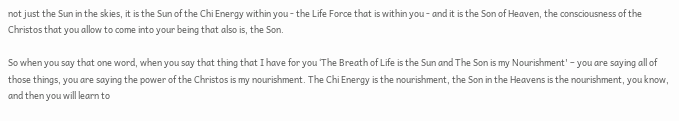not just the Sun in the skies, it is the Sun of the Chi Energy within you - the Life Force that is within you - and it is the Son of Heaven, the consciousness of the Christos that you allow to come into your being that also is, the Son.

So when you say that one word, when you say that thing that I have for you ‘The Breath of Life is the Sun and The Son is my Nourishment' – you are saying all of those things, you are saying the power of the Christos is my nourishment. The Chi Energy is the nourishment, the Son in the Heavens is the nourishment, you know, and then you will learn to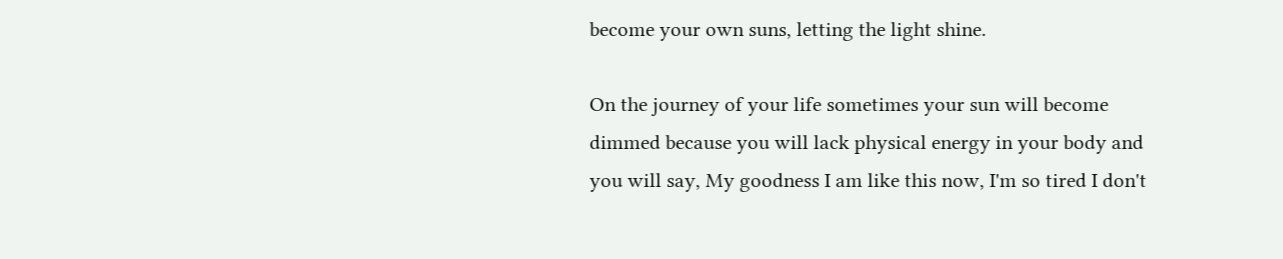become your own suns, letting the light shine.

On the journey of your life sometimes your sun will become dimmed because you will lack physical energy in your body and you will say, My goodness I am like this now, I'm so tired I don't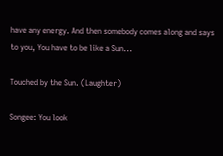have any energy. And then somebody comes along and says to you, You have to be like a Sun...

Touched by the Sun. (Laughter)

Songee: You look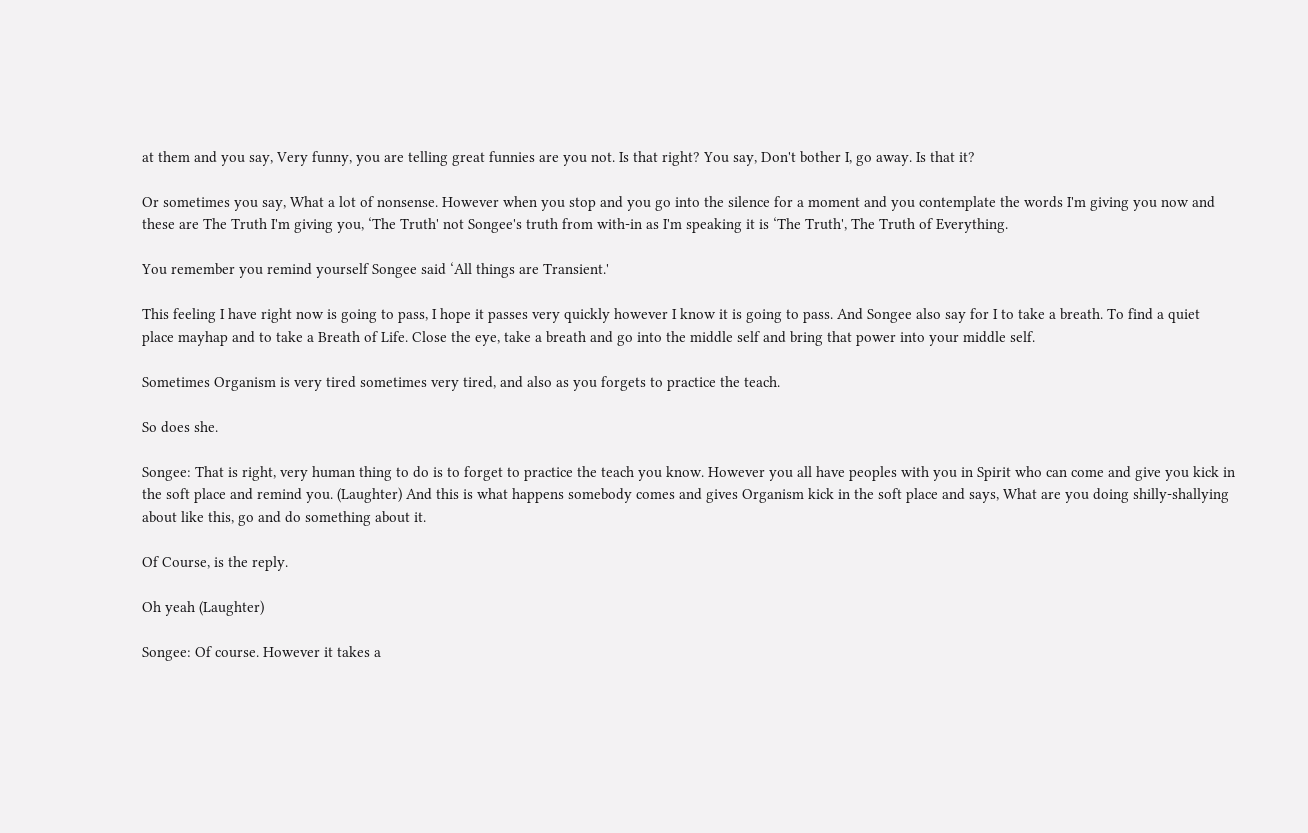at them and you say, Very funny, you are telling great funnies are you not. Is that right? You say, Don't bother I, go away. Is that it?

Or sometimes you say, What a lot of nonsense. However when you stop and you go into the silence for a moment and you contemplate the words I'm giving you now and these are The Truth I'm giving you, ‘The Truth' not Songee's truth from with-in as I'm speaking it is ‘The Truth', The Truth of Everything.

You remember you remind yourself Songee said ‘All things are Transient.'

This feeling I have right now is going to pass, I hope it passes very quickly however I know it is going to pass. And Songee also say for I to take a breath. To find a quiet place mayhap and to take a Breath of Life. Close the eye, take a breath and go into the middle self and bring that power into your middle self.

Sometimes Organism is very tired sometimes very tired, and also as you forgets to practice the teach.

So does she.

Songee: That is right, very human thing to do is to forget to practice the teach you know. However you all have peoples with you in Spirit who can come and give you kick in the soft place and remind you. (Laughter) And this is what happens somebody comes and gives Organism kick in the soft place and says, What are you doing shilly-shallying about like this, go and do something about it.

Of Course, is the reply.

Oh yeah (Laughter)

Songee: Of course. However it takes a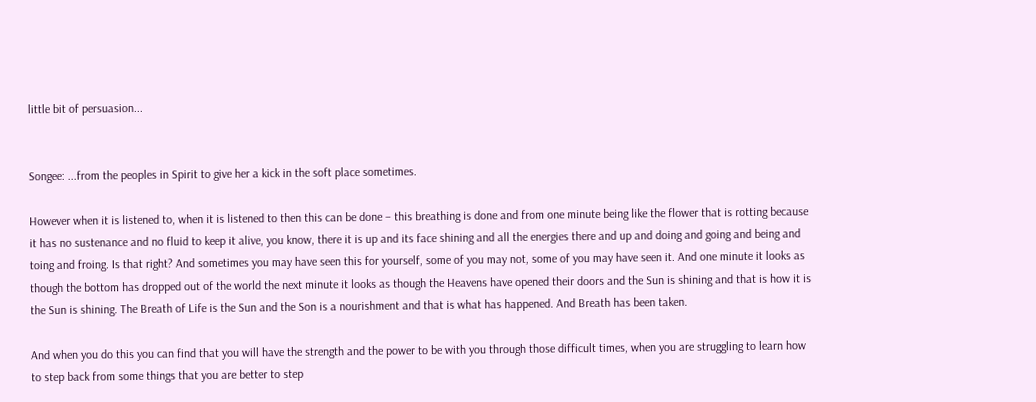little bit of persuasion...


Songee: ...from the peoples in Spirit to give her a kick in the soft place sometimes.

However when it is listened to, when it is listened to then this can be done – this breathing is done and from one minute being like the flower that is rotting because it has no sustenance and no fluid to keep it alive, you know, there it is up and its face shining and all the energies there and up and doing and going and being and toing and froing. Is that right? And sometimes you may have seen this for yourself, some of you may not, some of you may have seen it. And one minute it looks as though the bottom has dropped out of the world the next minute it looks as though the Heavens have opened their doors and the Sun is shining and that is how it is the Sun is shining. The Breath of Life is the Sun and the Son is a nourishment and that is what has happened. And Breath has been taken.

And when you do this you can find that you will have the strength and the power to be with you through those difficult times, when you are struggling to learn how to step back from some things that you are better to step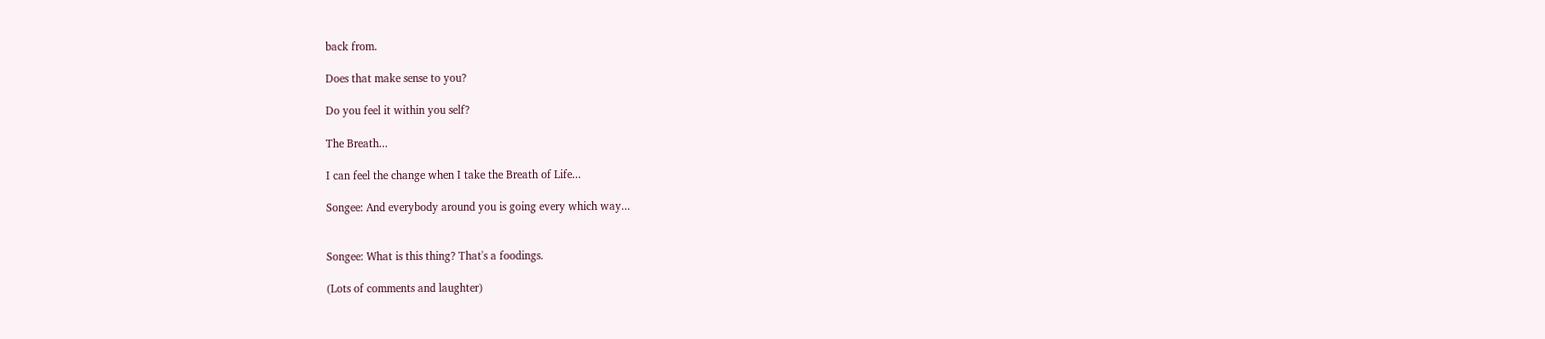back from.

Does that make sense to you?

Do you feel it within you self?

The Breath...

I can feel the change when I take the Breath of Life...

Songee: And everybody around you is going every which way...


Songee: What is this thing? That's a foodings.

(Lots of comments and laughter)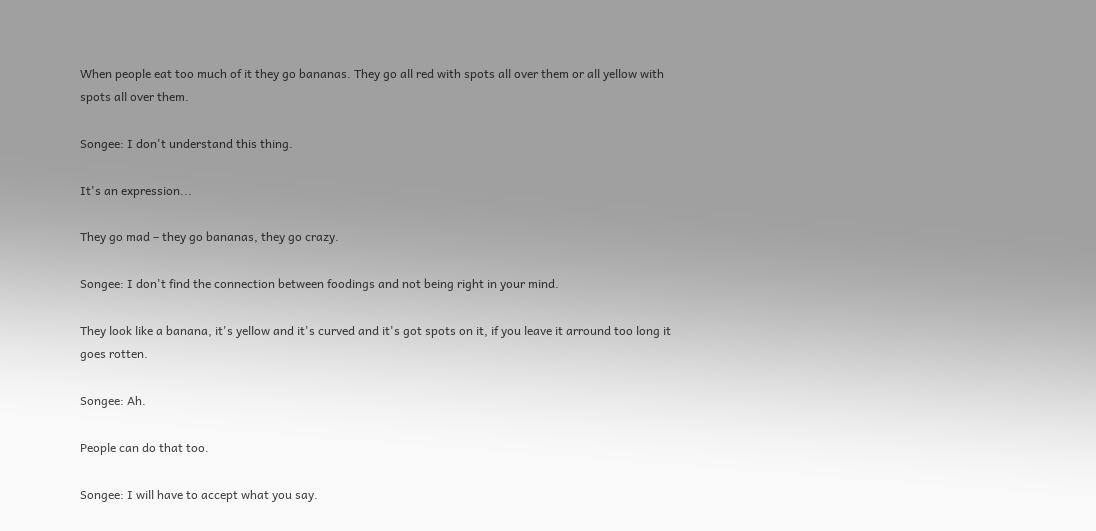When people eat too much of it they go bananas. They go all red with spots all over them or all yellow with spots all over them.

Songee: I don't understand this thing.

It's an expression...

They go mad – they go bananas, they go crazy.

Songee: I don't find the connection between foodings and not being right in your mind.

They look like a banana, it's yellow and it's curved and it's got spots on it, if you leave it arround too long it goes rotten.

Songee: Ah.

People can do that too.

Songee: I will have to accept what you say.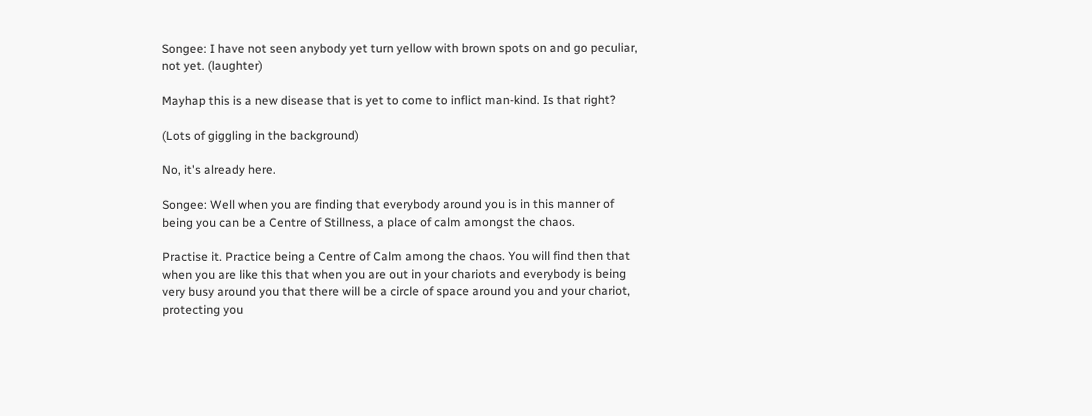Songee: I have not seen anybody yet turn yellow with brown spots on and go peculiar, not yet. (laughter)

Mayhap this is a new disease that is yet to come to inflict man-kind. Is that right?

(Lots of giggling in the background)

No, it's already here.

Songee: Well when you are finding that everybody around you is in this manner of being you can be a Centre of Stillness, a place of calm amongst the chaos.

Practise it. Practice being a Centre of Calm among the chaos. You will find then that when you are like this that when you are out in your chariots and everybody is being very busy around you that there will be a circle of space around you and your chariot, protecting you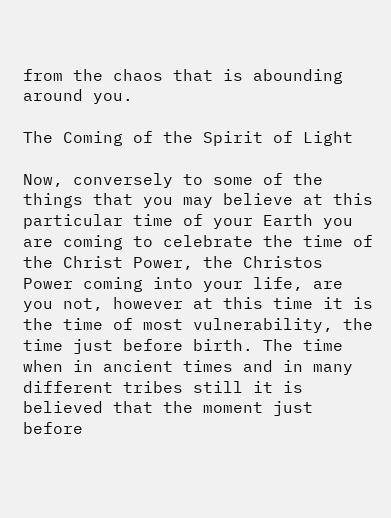from the chaos that is abounding around you.

The Coming of the Spirit of Light

Now, conversely to some of the things that you may believe at this particular time of your Earth you are coming to celebrate the time of the Christ Power, the Christos Power coming into your life, are you not, however at this time it is the time of most vulnerability, the time just before birth. The time when in ancient times and in many different tribes still it is believed that the moment just before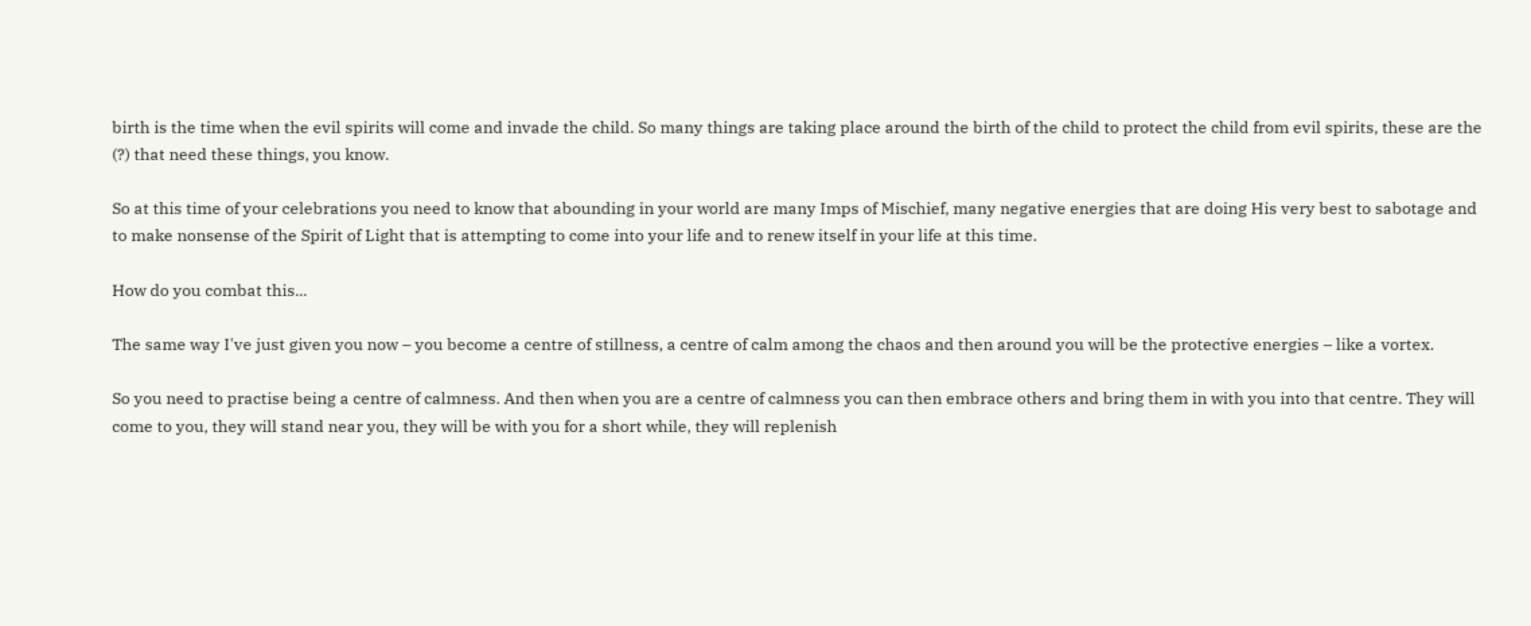birth is the time when the evil spirits will come and invade the child. So many things are taking place around the birth of the child to protect the child from evil spirits, these are the (?) that need these things, you know.

So at this time of your celebrations you need to know that abounding in your world are many Imps of Mischief, many negative energies that are doing His very best to sabotage and to make nonsense of the Spirit of Light that is attempting to come into your life and to renew itself in your life at this time.

How do you combat this...

The same way I've just given you now – you become a centre of stillness, a centre of calm among the chaos and then around you will be the protective energies – like a vortex.

So you need to practise being a centre of calmness. And then when you are a centre of calmness you can then embrace others and bring them in with you into that centre. They will come to you, they will stand near you, they will be with you for a short while, they will replenish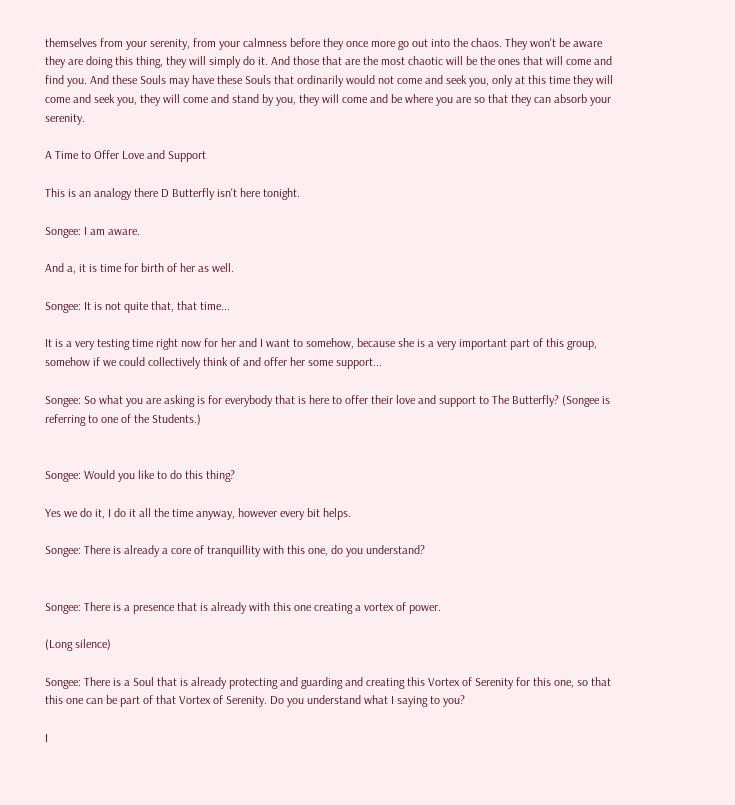themselves from your serenity, from your calmness before they once more go out into the chaos. They won't be aware they are doing this thing, they will simply do it. And those that are the most chaotic will be the ones that will come and find you. And these Souls may have these Souls that ordinarily would not come and seek you, only at this time they will come and seek you, they will come and stand by you, they will come and be where you are so that they can absorb your serenity.

A Time to Offer Love and Support

This is an analogy there D Butterfly isn't here tonight.

Songee: I am aware.

And a, it is time for birth of her as well.

Songee: It is not quite that, that time...

It is a very testing time right now for her and I want to somehow, because she is a very important part of this group, somehow if we could collectively think of and offer her some support...

Songee: So what you are asking is for everybody that is here to offer their love and support to The Butterfly? (Songee is referring to one of the Students.)


Songee: Would you like to do this thing?

Yes we do it, I do it all the time anyway, however every bit helps.

Songee: There is already a core of tranquillity with this one, do you understand?


Songee: There is a presence that is already with this one creating a vortex of power.

(Long silence)

Songee: There is a Soul that is already protecting and guarding and creating this Vortex of Serenity for this one, so that this one can be part of that Vortex of Serenity. Do you understand what I saying to you?

I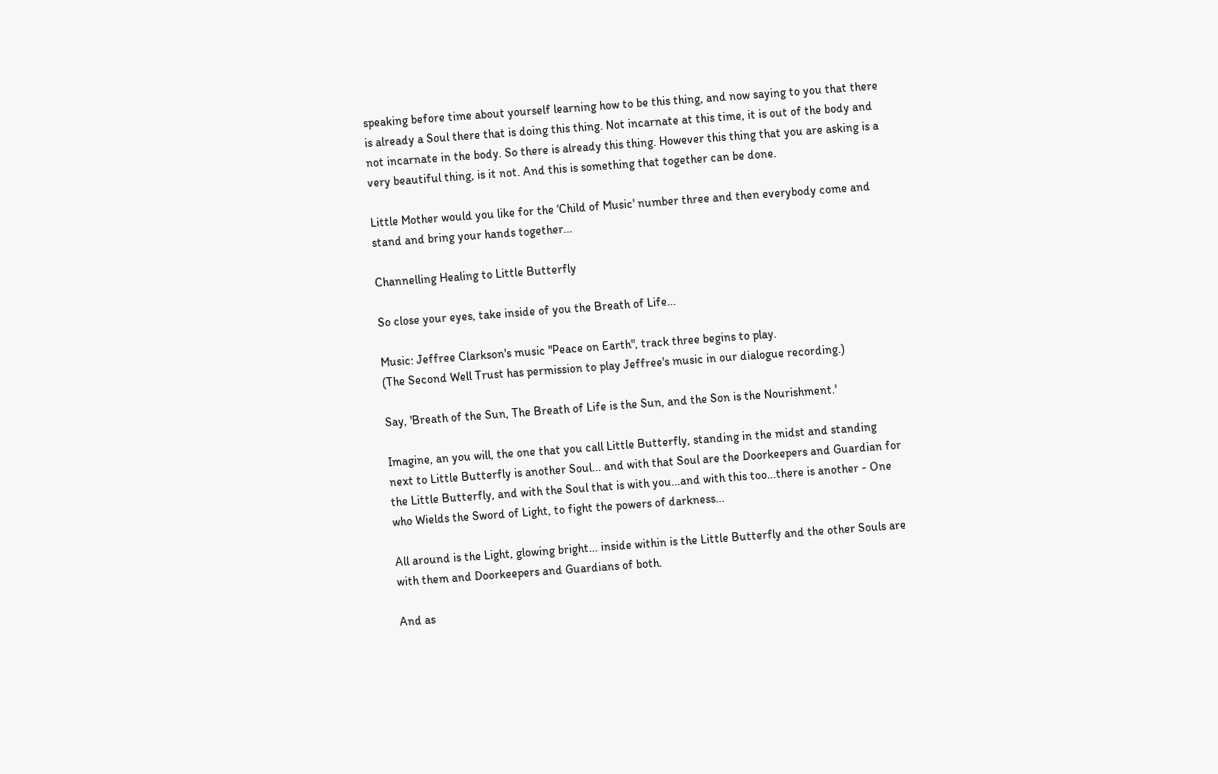speaking before time about yourself learning how to be this thing, and now saying to you that there is already a Soul there that is doing this thing. Not incarnate at this time, it is out of the body and not incarnate in the body. So there is already this thing. However this thing that you are asking is a very beautiful thing, is it not. And this is something that together can be done.

Little Mother would you like for the ‘Child of Music' number three and then everybody come and stand and bring your hands together...

Channelling Healing to Little Butterfly

So close your eyes, take inside of you the Breath of Life...

Music: Jeffree Clarkson's music "Peace on Earth", track three begins to play.
(The Second Well Trust has permission to play Jeffree's music in our dialogue recording.)

Say, 'Breath of the Sun, The Breath of Life is the Sun, and the Son is the Nourishment.'

Imagine, an you will, the one that you call Little Butterfly, standing in the midst and standing next to Little Butterfly is another Soul... and with that Soul are the Doorkeepers and Guardian for the Little Butterfly, and with the Soul that is with you...and with this too...there is another - One who Wields the Sword of Light, to fight the powers of darkness...

All around is the Light, glowing bright... inside within is the Little Butterfly and the other Souls are with them and Doorkeepers and Guardians of both.

And as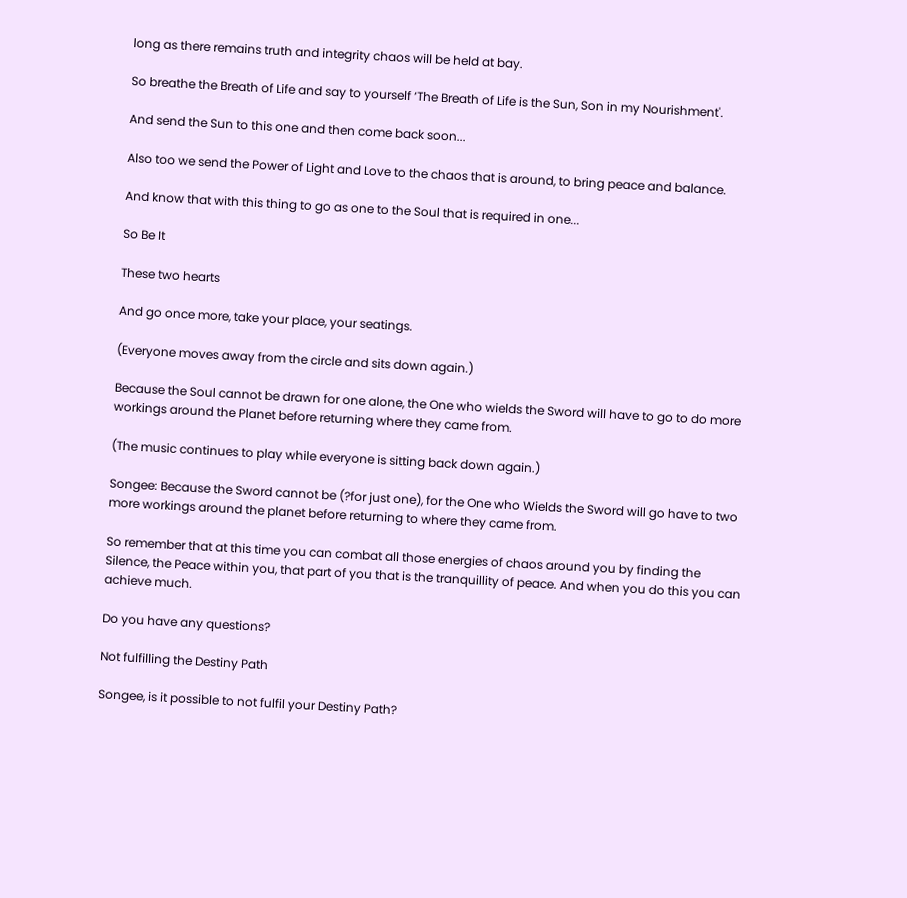long as there remains truth and integrity chaos will be held at bay.

So breathe the Breath of Life and say to yourself ‘The Breath of Life is the Sun, Son in my Nourishment'.

And send the Sun to this one and then come back soon...

Also too we send the Power of Light and Love to the chaos that is around, to bring peace and balance.

And know that with this thing to go as one to the Soul that is required in one...

So Be It

These two hearts

And go once more, take your place, your seatings.

(Everyone moves away from the circle and sits down again.)

Because the Soul cannot be drawn for one alone, the One who wields the Sword will have to go to do more workings around the Planet before returning where they came from.

(The music continues to play while everyone is sitting back down again.)

Songee: Because the Sword cannot be (?for just one), for the One who Wields the Sword will go have to two more workings around the planet before returning to where they came from.

So remember that at this time you can combat all those energies of chaos around you by finding the Silence, the Peace within you, that part of you that is the tranquillity of peace. And when you do this you can achieve much.

Do you have any questions?

Not fulfilling the Destiny Path

Songee, is it possible to not fulfil your Destiny Path?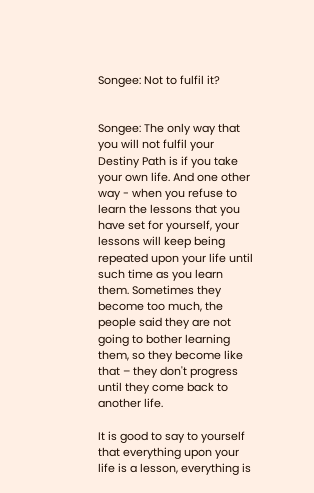Songee: Not to fulfil it?


Songee: The only way that you will not fulfil your Destiny Path is if you take your own life. And one other way - when you refuse to learn the lessons that you have set for yourself, your lessons will keep being repeated upon your life until such time as you learn them. Sometimes they become too much, the people said they are not going to bother learning them, so they become like that – they don't progress until they come back to another life.

It is good to say to yourself that everything upon your life is a lesson, everything is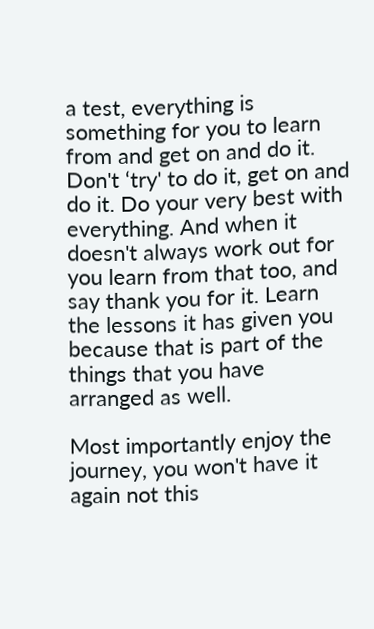a test, everything is something for you to learn from and get on and do it. Don't ‘try' to do it, get on and do it. Do your very best with everything. And when it doesn't always work out for you learn from that too, and say thank you for it. Learn the lessons it has given you because that is part of the things that you have arranged as well.

Most importantly enjoy the journey, you won't have it again not this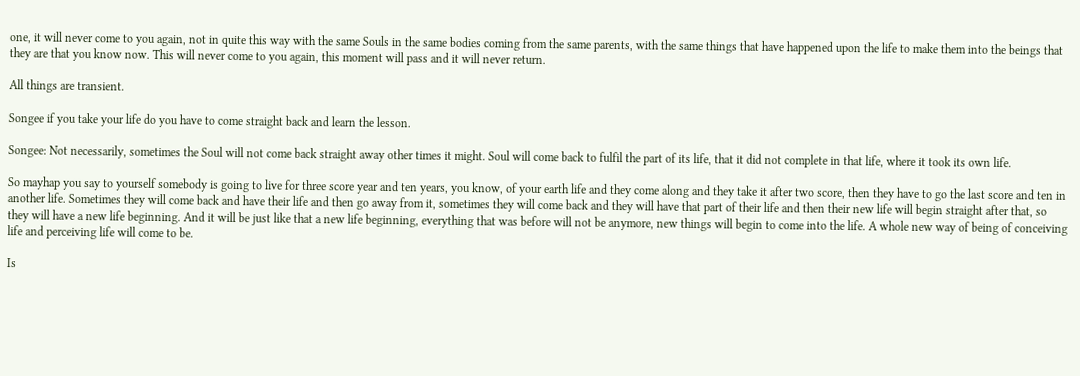one, it will never come to you again, not in quite this way with the same Souls in the same bodies coming from the same parents, with the same things that have happened upon the life to make them into the beings that they are that you know now. This will never come to you again, this moment will pass and it will never return.

All things are transient.

Songee if you take your life do you have to come straight back and learn the lesson.

Songee: Not necessarily, sometimes the Soul will not come back straight away other times it might. Soul will come back to fulfil the part of its life, that it did not complete in that life, where it took its own life.

So mayhap you say to yourself somebody is going to live for three score year and ten years, you know, of your earth life and they come along and they take it after two score, then they have to go the last score and ten in another life. Sometimes they will come back and have their life and then go away from it, sometimes they will come back and they will have that part of their life and then their new life will begin straight after that, so they will have a new life beginning. And it will be just like that a new life beginning, everything that was before will not be anymore, new things will begin to come into the life. A whole new way of being of conceiving life and perceiving life will come to be.

Is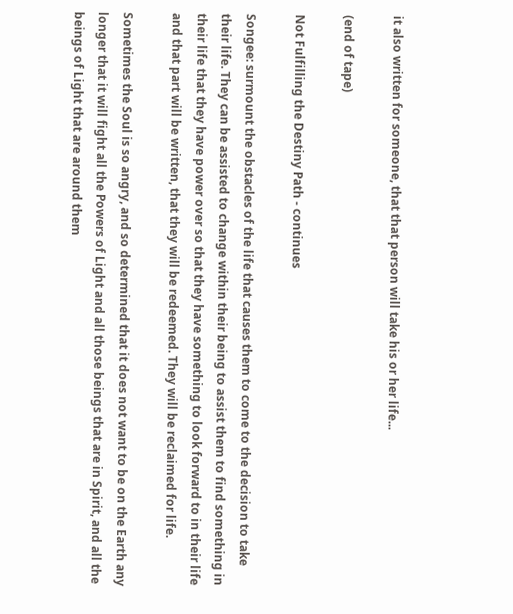it also written for someone, that that person will take his or her life...

(end of tape)

Not Fulfilling the Destiny Path - continues

Songee: surmount the obstacles of the life that causes them to come to the decision to take their life. They can be assisted to change within their being to assist them to find something in their life that they have power over so that they have something to look forward to in their life and that part will be written, that they will be redeemed. They will be reclaimed for life.

Sometimes the Soul is so angry, and so determined that it does not want to be on the Earth any longer that it will fight all the Powers of Light and all those beings that are in Spirit, and all the beings of Light that are around them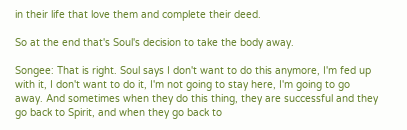in their life that love them and complete their deed.

So at the end that's Soul's decision to take the body away.

Songee: That is right. Soul says I don't want to do this anymore, I'm fed up with it, I don't want to do it, I'm not going to stay here, I'm going to go away. And sometimes when they do this thing, they are successful and they go back to Spirit, and when they go back to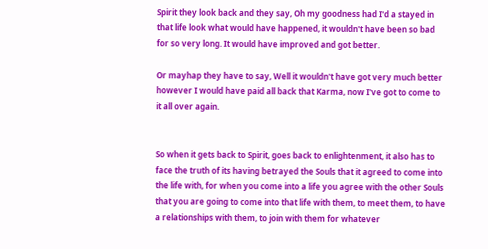Spirit they look back and they say, Oh my goodness had I'd a stayed in that life look what would have happened, it wouldn't have been so bad for so very long. It would have improved and got better.

Or mayhap they have to say, Well it wouldn't have got very much better however I would have paid all back that Karma, now I've got to come to it all over again.


So when it gets back to Spirit, goes back to enlightenment, it also has to face the truth of its having betrayed the Souls that it agreed to come into the life with, for when you come into a life you agree with the other Souls that you are going to come into that life with them, to meet them, to have a relationships with them, to join with them for whatever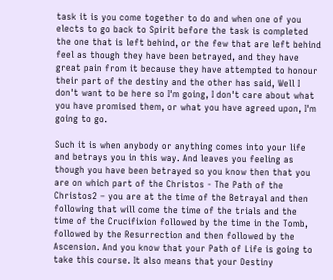task it is you come together to do and when one of you elects to go back to Spirit before the task is completed the one that is left behind, or the few that are left behind feel as though they have been betrayed, and they have great pain from it because they have attempted to honour their part of the destiny and the other has said, Well I don't want to be here so I'm going, I don't care about what you have promised them, or what you have agreed upon, I'm going to go.

Such it is when anybody or anything comes into your life and betrays you in this way. And leaves you feeling as though you have been betrayed so you know then that you are on which part of the Christos - The Path of the Christos2 – you are at the time of the Betrayal and then following that will come the time of the trials and the time of the Crucifixion followed by the time in the Tomb, followed by the Resurrection and then followed by the Ascension. And you know that your Path of Life is going to take this course. It also means that your Destiny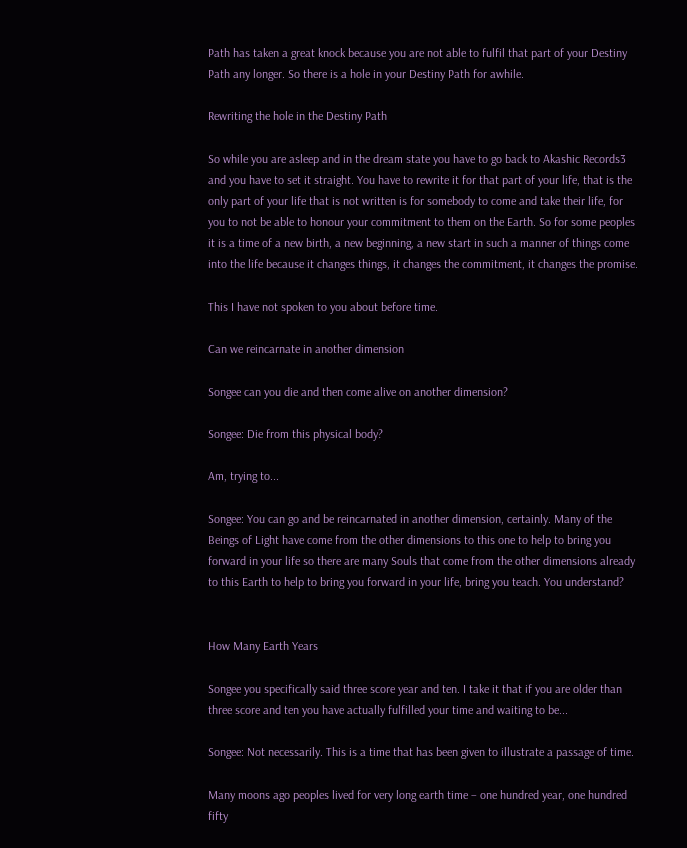Path has taken a great knock because you are not able to fulfil that part of your Destiny Path any longer. So there is a hole in your Destiny Path for awhile.

Rewriting the hole in the Destiny Path

So while you are asleep and in the dream state you have to go back to Akashic Records3 and you have to set it straight. You have to rewrite it for that part of your life, that is the only part of your life that is not written is for somebody to come and take their life, for you to not be able to honour your commitment to them on the Earth. So for some peoples it is a time of a new birth, a new beginning, a new start in such a manner of things come into the life because it changes things, it changes the commitment, it changes the promise.

This I have not spoken to you about before time.

Can we reincarnate in another dimension

Songee can you die and then come alive on another dimension?

Songee: Die from this physical body?

Am, trying to...

Songee: You can go and be reincarnated in another dimension, certainly. Many of the Beings of Light have come from the other dimensions to this one to help to bring you forward in your life so there are many Souls that come from the other dimensions already to this Earth to help to bring you forward in your life, bring you teach. You understand?


How Many Earth Years

Songee you specifically said three score year and ten. I take it that if you are older than three score and ten you have actually fulfilled your time and waiting to be...

Songee: Not necessarily. This is a time that has been given to illustrate a passage of time.

Many moons ago peoples lived for very long earth time – one hundred year, one hundred fifty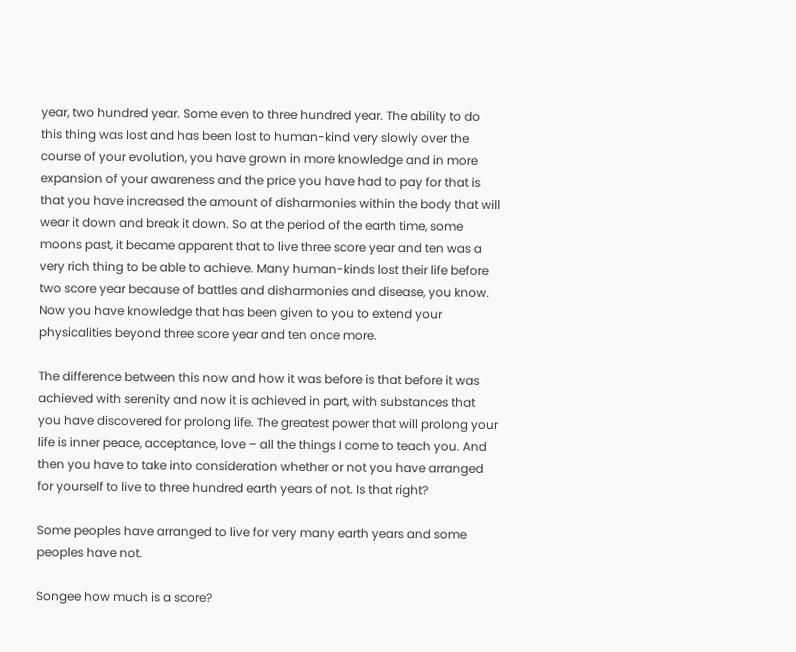year, two hundred year. Some even to three hundred year. The ability to do this thing was lost and has been lost to human-kind very slowly over the course of your evolution, you have grown in more knowledge and in more expansion of your awareness and the price you have had to pay for that is that you have increased the amount of disharmonies within the body that will wear it down and break it down. So at the period of the earth time, some moons past, it became apparent that to live three score year and ten was a very rich thing to be able to achieve. Many human-kinds lost their life before two score year because of battles and disharmonies and disease, you know. Now you have knowledge that has been given to you to extend your physicalities beyond three score year and ten once more.

The difference between this now and how it was before is that before it was achieved with serenity and now it is achieved in part, with substances that you have discovered for prolong life. The greatest power that will prolong your life is inner peace, acceptance, love – all the things I come to teach you. And then you have to take into consideration whether or not you have arranged for yourself to live to three hundred earth years of not. Is that right?

Some peoples have arranged to live for very many earth years and some peoples have not.

Songee how much is a score?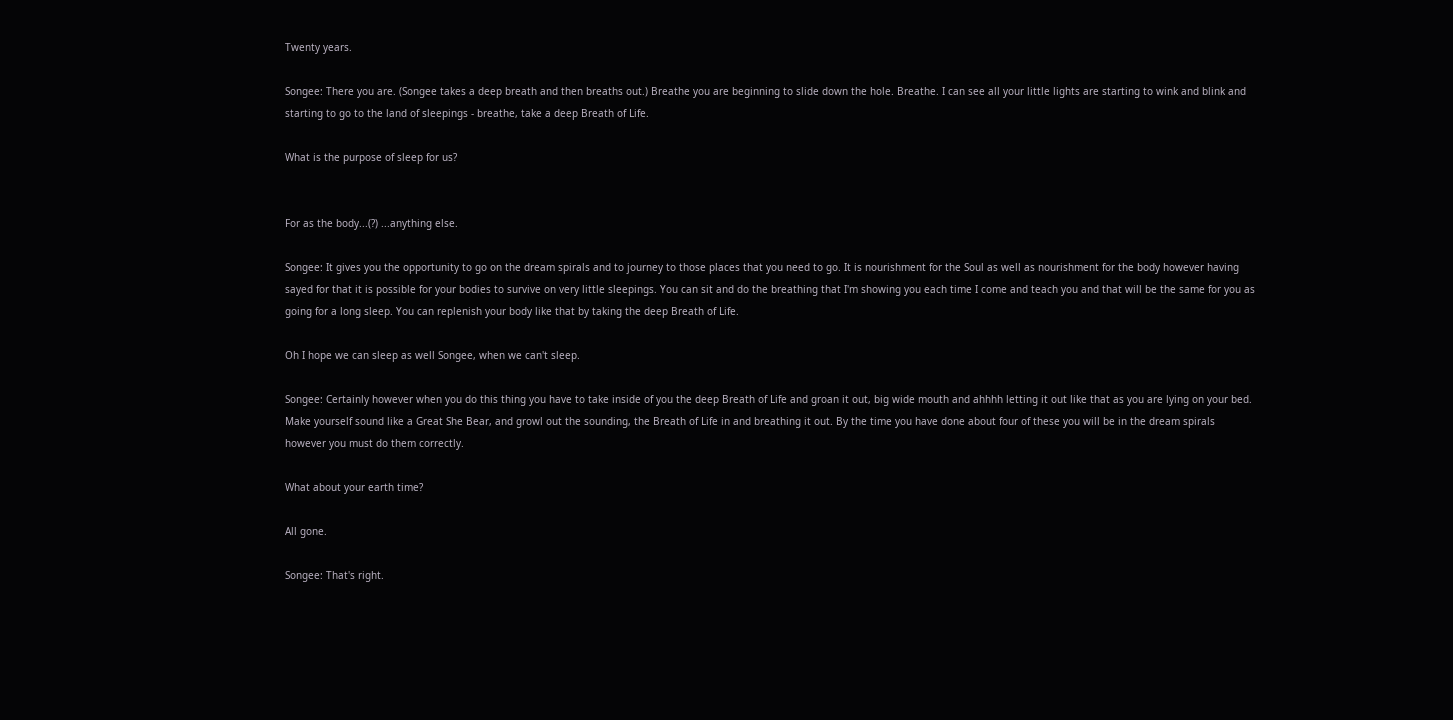Twenty years.

Songee: There you are. (Songee takes a deep breath and then breaths out.) Breathe you are beginning to slide down the hole. Breathe. I can see all your little lights are starting to wink and blink and starting to go to the land of sleepings - breathe, take a deep Breath of Life.

What is the purpose of sleep for us?


For as the body...(?) ...anything else.

Songee: It gives you the opportunity to go on the dream spirals and to journey to those places that you need to go. It is nourishment for the Soul as well as nourishment for the body however having sayed for that it is possible for your bodies to survive on very little sleepings. You can sit and do the breathing that I'm showing you each time I come and teach you and that will be the same for you as going for a long sleep. You can replenish your body like that by taking the deep Breath of Life.

Oh I hope we can sleep as well Songee, when we can't sleep.

Songee: Certainly however when you do this thing you have to take inside of you the deep Breath of Life and groan it out, big wide mouth and ahhhh letting it out like that as you are lying on your bed. Make yourself sound like a Great She Bear, and growl out the sounding, the Breath of Life in and breathing it out. By the time you have done about four of these you will be in the dream spirals however you must do them correctly.

What about your earth time?

All gone.

Songee: That's right.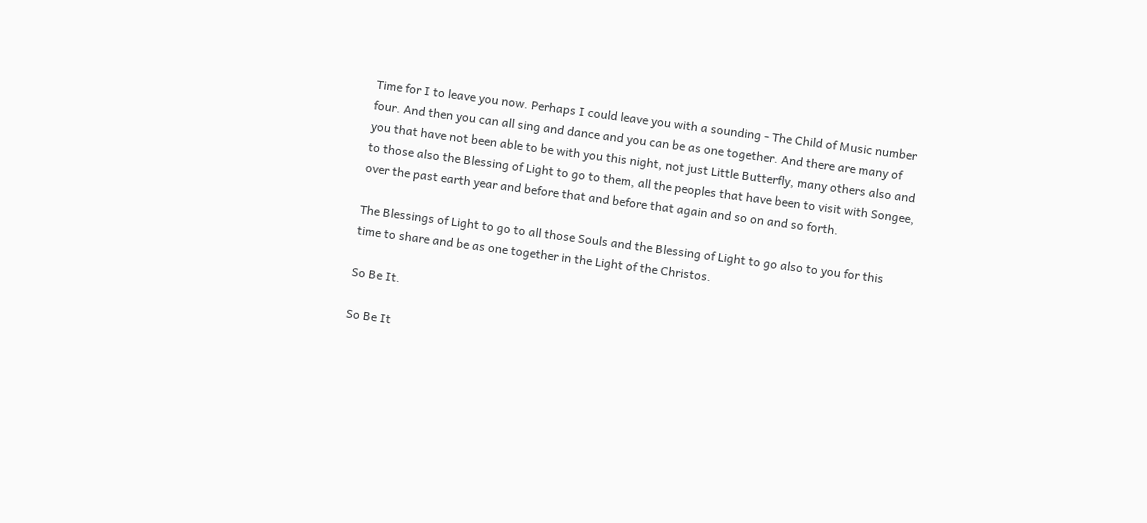Time for I to leave you now. Perhaps I could leave you with a sounding - The Child of Music number four. And then you can all sing and dance and you can be as one together. And there are many of you that have not been able to be with you this night, not just Little Butterfly, many others also and to those also the Blessing of Light to go to them, all the peoples that have been to visit with Songee, over the past earth year and before that and before that again and so on and so forth.

The Blessings of Light to go to all those Souls and the Blessing of Light to go also to you for this time to share and be as one together in the Light of the Christos.

So Be It.

So Be It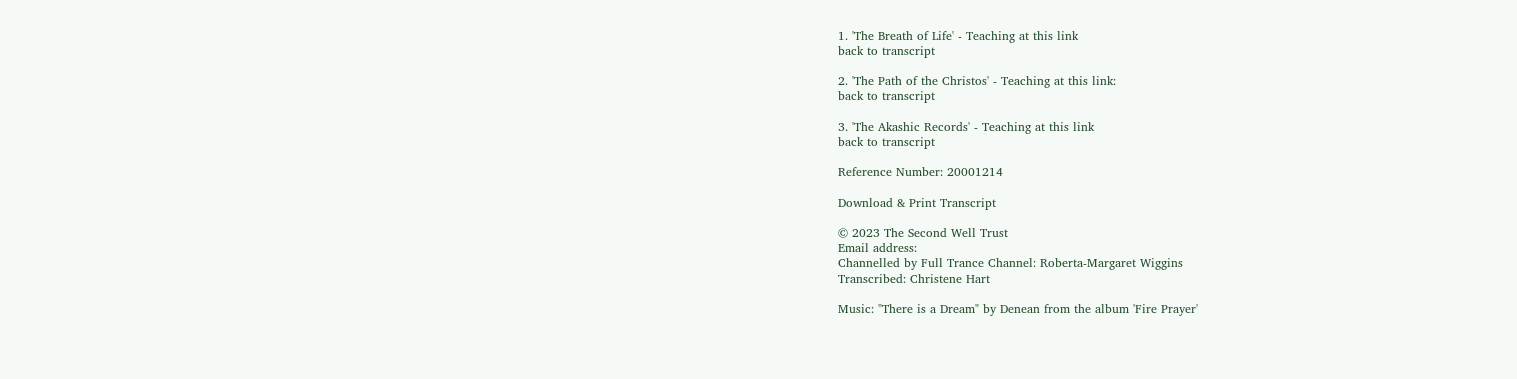1. 'The Breath of Life' - Teaching at this link
back to transcript

2. 'The Path of the Christos' - Teaching at this link:
back to transcript

3. 'The Akashic Records' - Teaching at this link
back to transcript

Reference Number: 20001214

Download & Print Transcript

© 2023 The Second Well Trust
Email address:
Channelled by Full Trance Channel: Roberta-Margaret Wiggins
Transcribed: Christene Hart

Music: "There is a Dream" by Denean from the album 'Fire Prayer'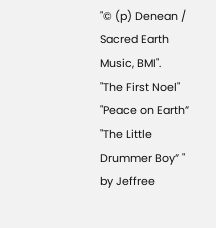"© (p) Denean / Sacred Earth Music, BMI".
"The First Noel" "Peace on Earth” "The Little Drummer Boy” " by Jeffree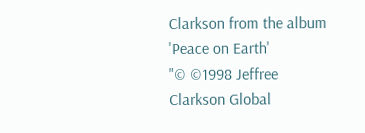Clarkson from the album 'Peace on Earth'
"© ©1998 Jeffree Clarkson Global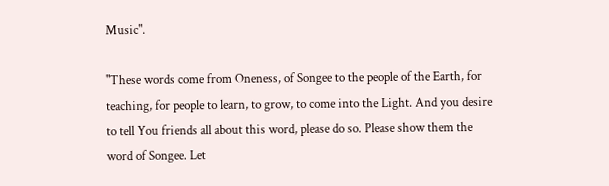Music".

"These words come from Oneness, of Songee to the people of the Earth, for teaching, for people to learn, to grow, to come into the Light. And you desire to tell You friends all about this word, please do so. Please show them the word of Songee. Let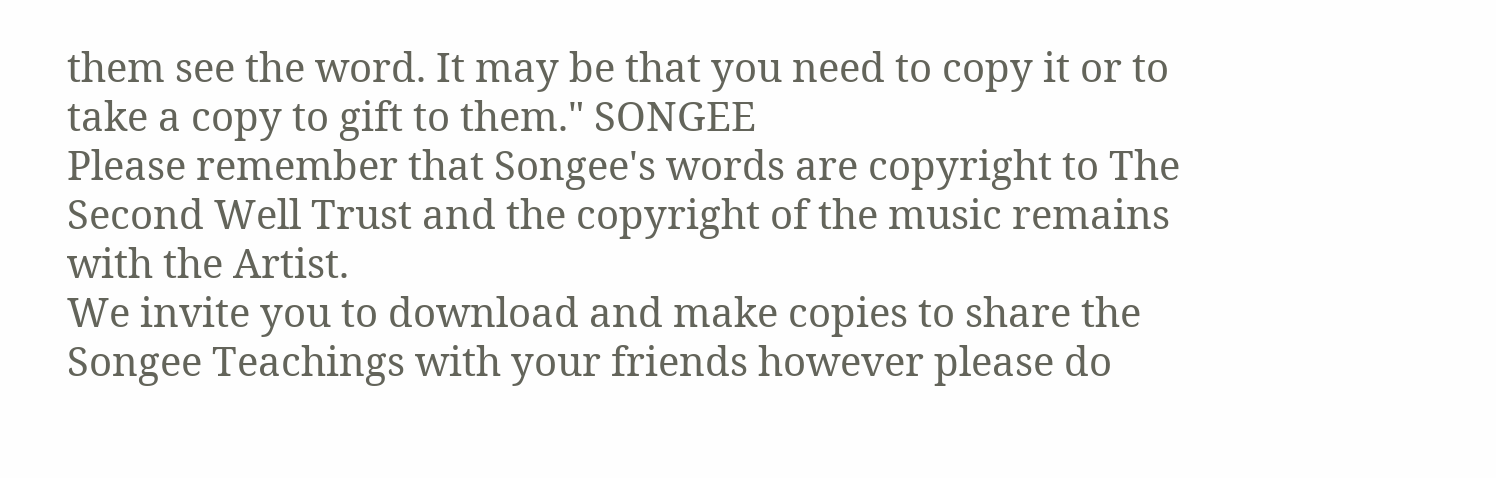them see the word. It may be that you need to copy it or to take a copy to gift to them." SONGEE
Please remember that Songee's words are copyright to The Second Well Trust and the copyright of the music remains with the Artist.
We invite you to download and make copies to share the Songee Teachings with your friends however please do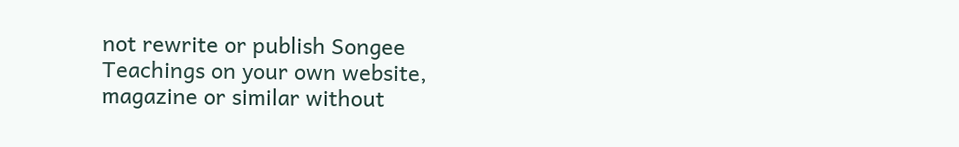not rewrite or publish Songee Teachings on your own website, magazine or similar without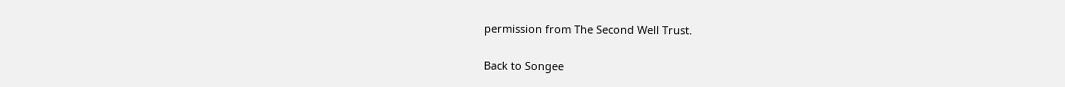permission from The Second Well Trust.

Back to Songee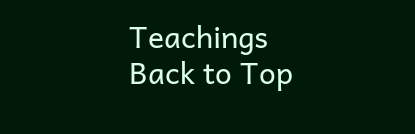Teachings
Back to Top